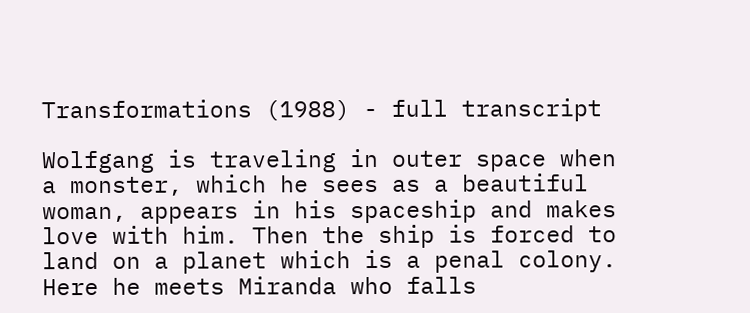Transformations (1988) - full transcript

Wolfgang is traveling in outer space when a monster, which he sees as a beautiful woman, appears in his spaceship and makes love with him. Then the ship is forced to land on a planet which is a penal colony. Here he meets Miranda who falls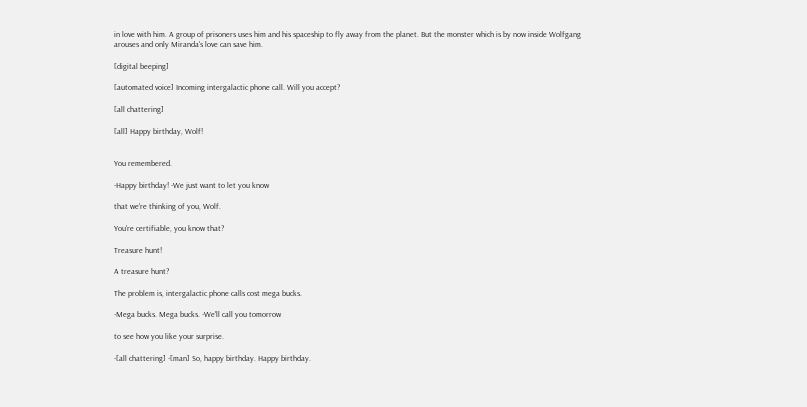in love with him. A group of prisoners uses him and his spaceship to fly away from the planet. But the monster which is by now inside Wolfgang arouses and only Miranda's love can save him.

[digital beeping]

[automated voice] Incoming intergalactic phone call. Will you accept?

[all chattering]

[all] Happy birthday, Wolf!


You remembered.

-Happy birthday! -We just want to let you know

that we're thinking of you, Wolf.

You're certifiable, you know that?

Treasure hunt!

A treasure hunt?

The problem is, intergalactic phone calls cost mega bucks.

-Mega bucks. Mega bucks. -We'll call you tomorrow

to see how you like your surprise.

-[all chattering] -[man] So, happy birthday. Happy birthday.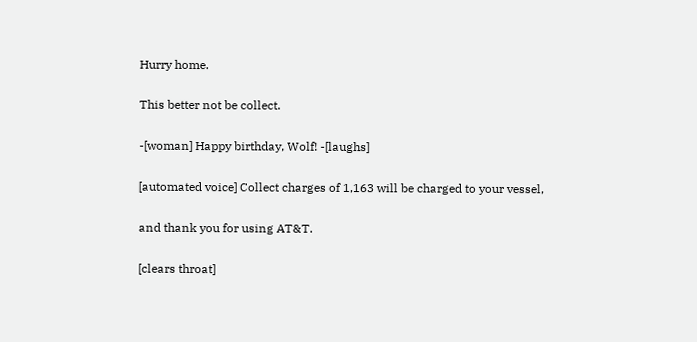Hurry home.

This better not be collect.

-[woman] Happy birthday, Wolf! -[laughs]

[automated voice] Collect charges of 1,163 will be charged to your vessel,

and thank you for using AT&T.

[clears throat]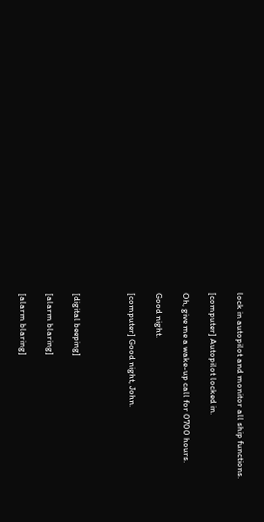lock in autopilot and monitor all ship functions.

[computer] Autopilot locked in.

Oh, give me a wake-up call for 0700 hours.

Good night.

[computer] Good night, John.



[digital beeping]

[alarm blaring]

[alarm blaring]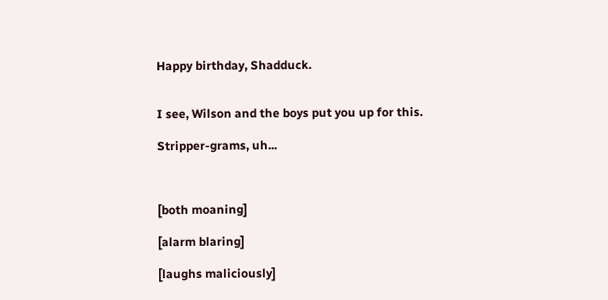Happy birthday, Shadduck.


I see, Wilson and the boys put you up for this.

Stripper-grams, uh...



[both moaning]

[alarm blaring]

[laughs maliciously]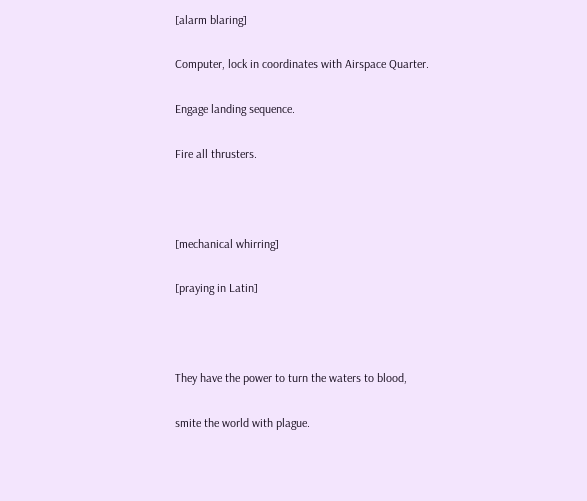[alarm blaring]

Computer, lock in coordinates with Airspace Quarter.

Engage landing sequence.

Fire all thrusters.



[mechanical whirring]

[praying in Latin]



They have the power to turn the waters to blood,

smite the world with plague.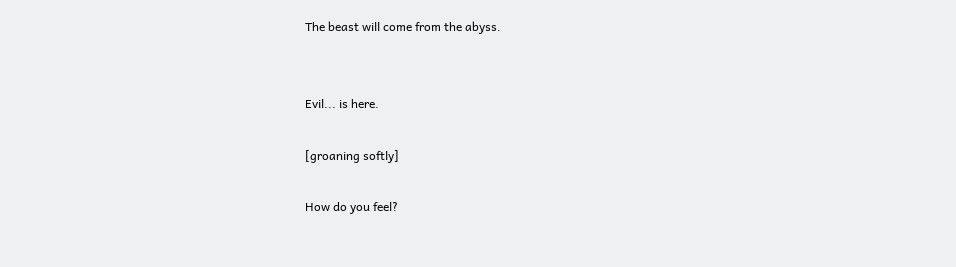The beast will come from the abyss.


Evil... is here.

[groaning softly]

How do you feel?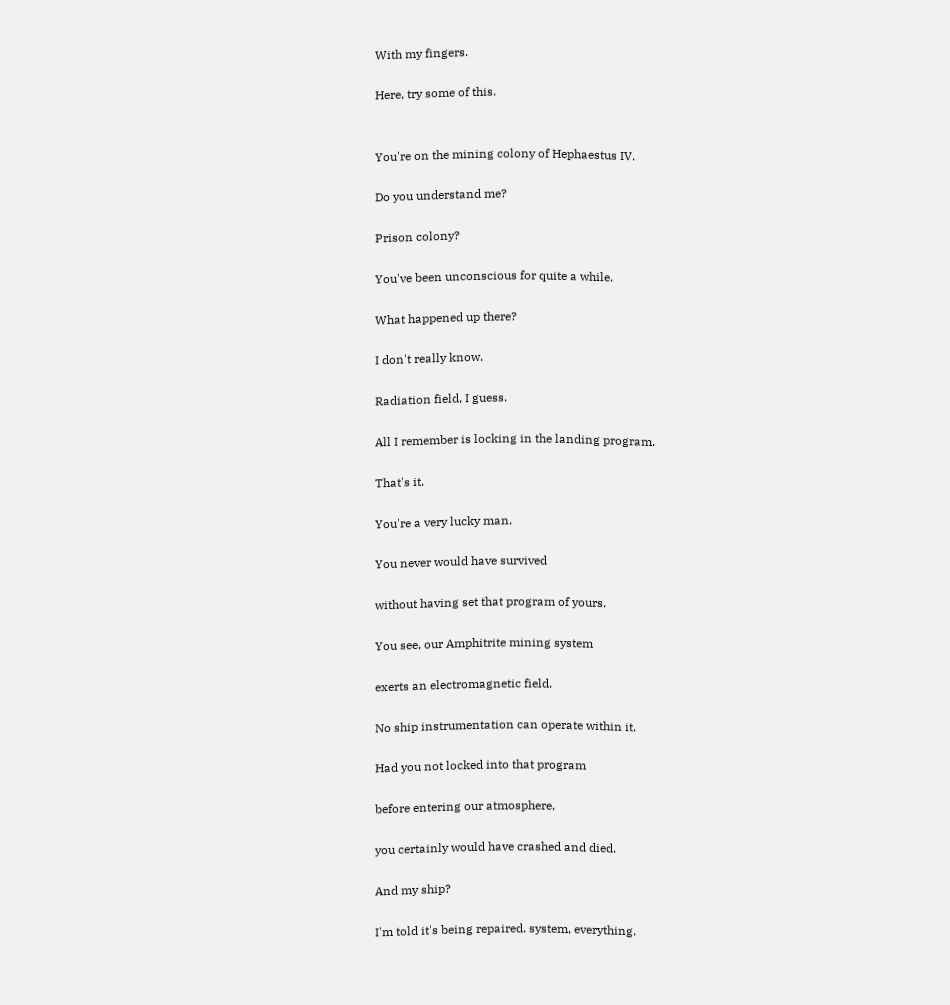With my fingers.

Here, try some of this.


You're on the mining colony of Hephaestus IV.

Do you understand me?

Prison colony?

You've been unconscious for quite a while.

What happened up there?

I don't really know.

Radiation field, I guess.

All I remember is locking in the landing program.

That's it.

You're a very lucky man.

You never would have survived

without having set that program of yours.

You see, our Amphitrite mining system

exerts an electromagnetic field.

No ship instrumentation can operate within it.

Had you not locked into that program

before entering our atmosphere,

you certainly would have crashed and died.

And my ship?

I'm told it's being repaired. system, everything.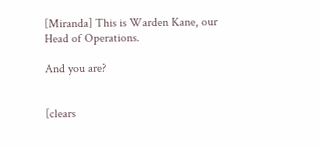[Miranda] This is Warden Kane, our Head of Operations.

And you are?


[clears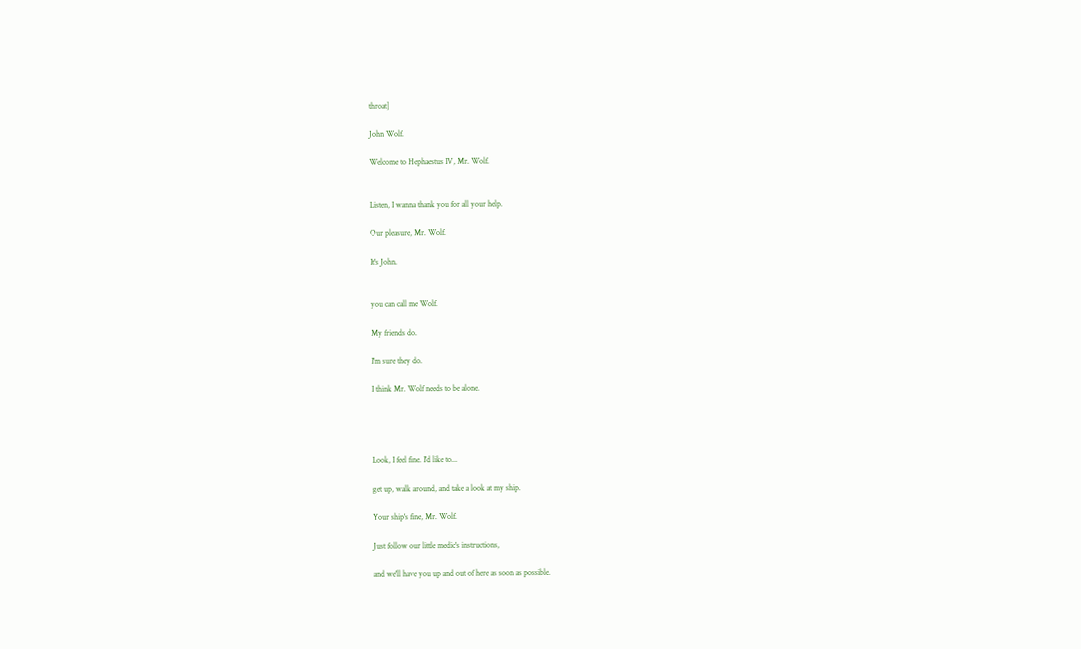throat]

John Wolf.

Welcome to Hephaestus IV, Mr. Wolf.


Listen, I wanna thank you for all your help.

Our pleasure, Mr. Wolf.

It's John.


you can call me Wolf.

My friends do.

I'm sure they do.

I think Mr. Wolf needs to be alone.




Look, I feel fine. I'd like to...

get up, walk around, and take a look at my ship.

Your ship's fine, Mr. Wolf.

Just follow our little medic's instructions,

and we'll have you up and out of here as soon as possible.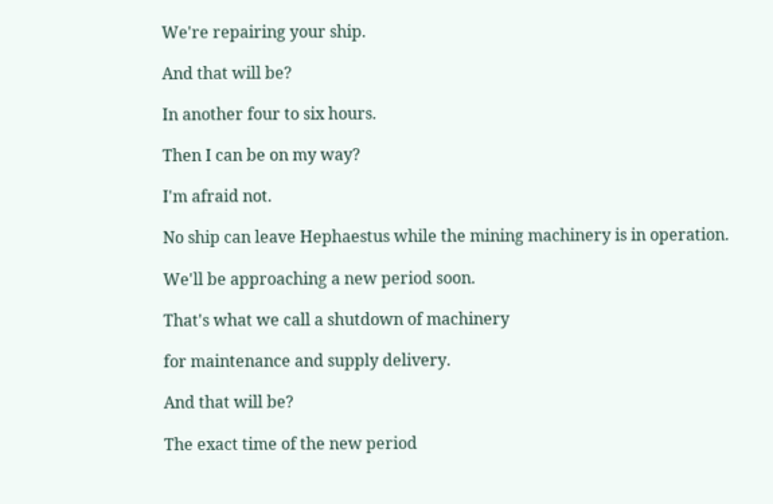We're repairing your ship.

And that will be?

In another four to six hours.

Then I can be on my way?

I'm afraid not.

No ship can leave Hephaestus while the mining machinery is in operation.

We'll be approaching a new period soon.

That's what we call a shutdown of machinery

for maintenance and supply delivery.

And that will be?

The exact time of the new period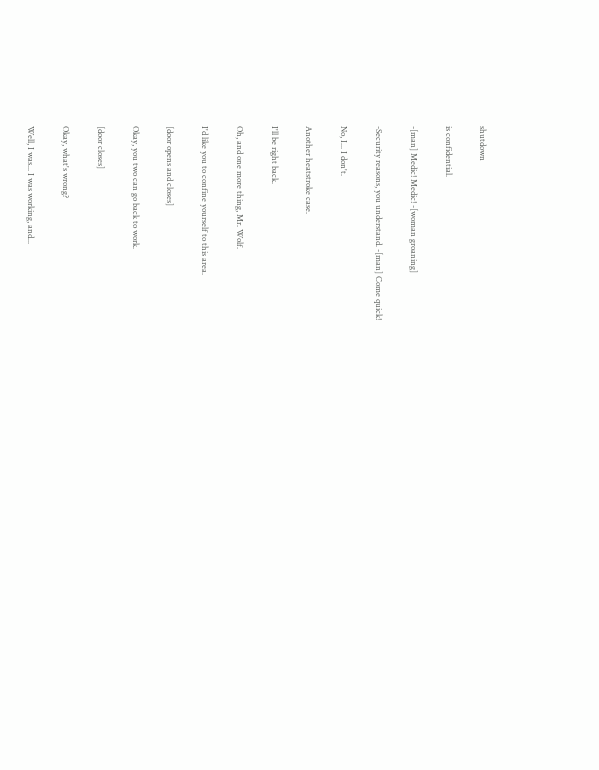shutdown

is confidential.

-[man] Medic! Medic! -[woman groaning]

-Security reasons, you understand. -[man] Come quick!

No, I... I don't.

Another heatstroke case.

I'll be right back.

Oh, and one more thing, Mr. Wolf.

I'd like you to confine yourself to this area.

[door opens and closes]

Okay, you two can go back to work.

[door closes]

Okay, what's wrong?

Well, I was... I was working, and...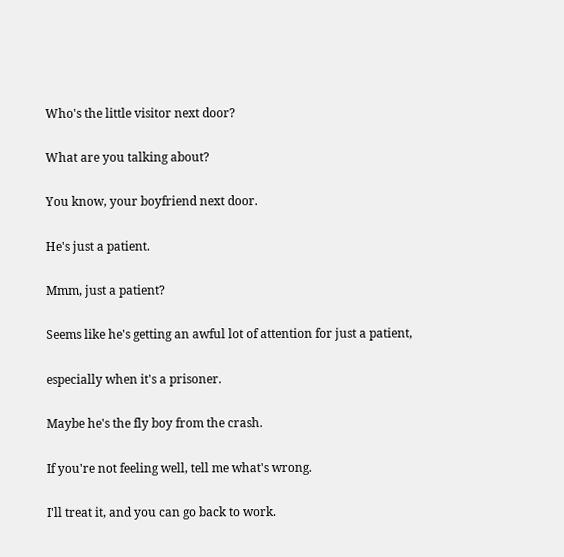Who's the little visitor next door?

What are you talking about?

You know, your boyfriend next door.

He's just a patient.

Mmm, just a patient?

Seems like he's getting an awful lot of attention for just a patient,

especially when it's a prisoner.

Maybe he's the fly boy from the crash.

If you're not feeling well, tell me what's wrong.

I'll treat it, and you can go back to work.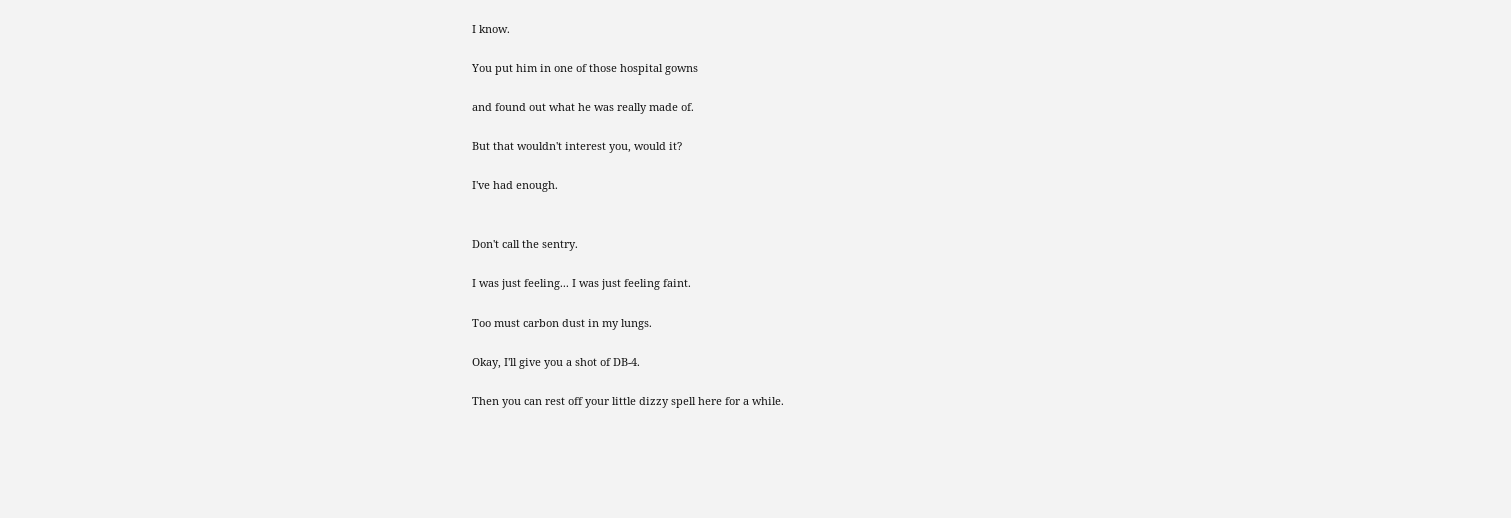I know.

You put him in one of those hospital gowns

and found out what he was really made of.

But that wouldn't interest you, would it?

I've had enough.


Don't call the sentry.

I was just feeling... I was just feeling faint.

Too must carbon dust in my lungs.

Okay, I'll give you a shot of DB-4.

Then you can rest off your little dizzy spell here for a while.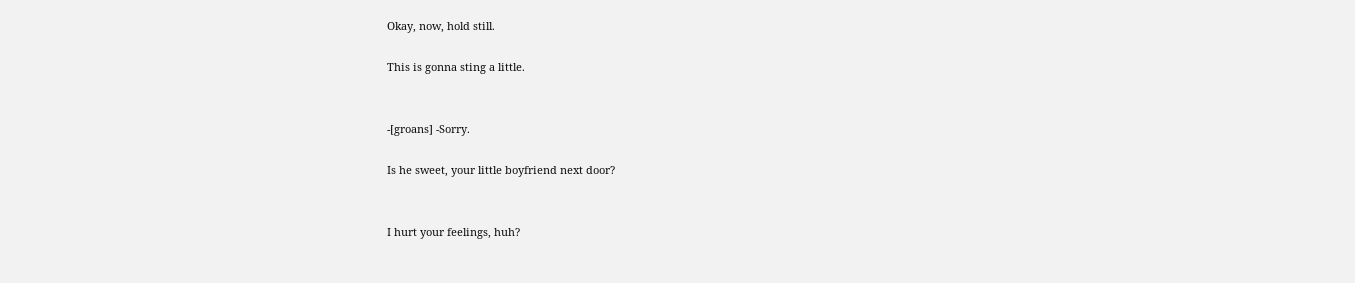Okay, now, hold still.

This is gonna sting a little.


-[groans] -Sorry.

Is he sweet, your little boyfriend next door?


I hurt your feelings, huh?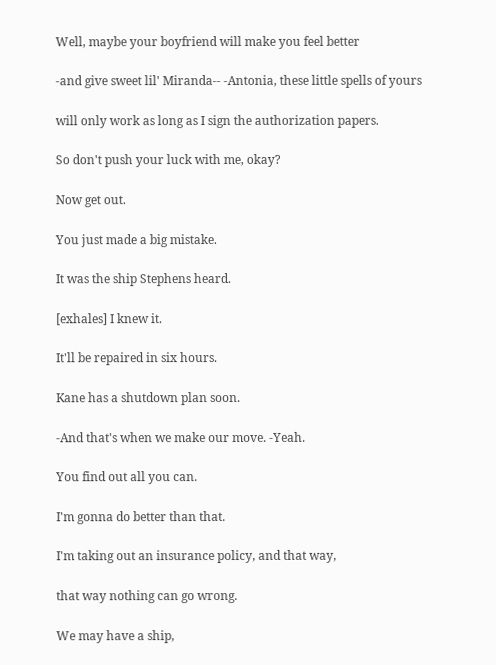Well, maybe your boyfriend will make you feel better

-and give sweet lil' Miranda-- -Antonia, these little spells of yours

will only work as long as I sign the authorization papers.

So don't push your luck with me, okay?

Now get out.

You just made a big mistake.

It was the ship Stephens heard.

[exhales] I knew it.

It'll be repaired in six hours.

Kane has a shutdown plan soon.

-And that's when we make our move. -Yeah.

You find out all you can.

I'm gonna do better than that.

I'm taking out an insurance policy, and that way,

that way nothing can go wrong.

We may have a ship,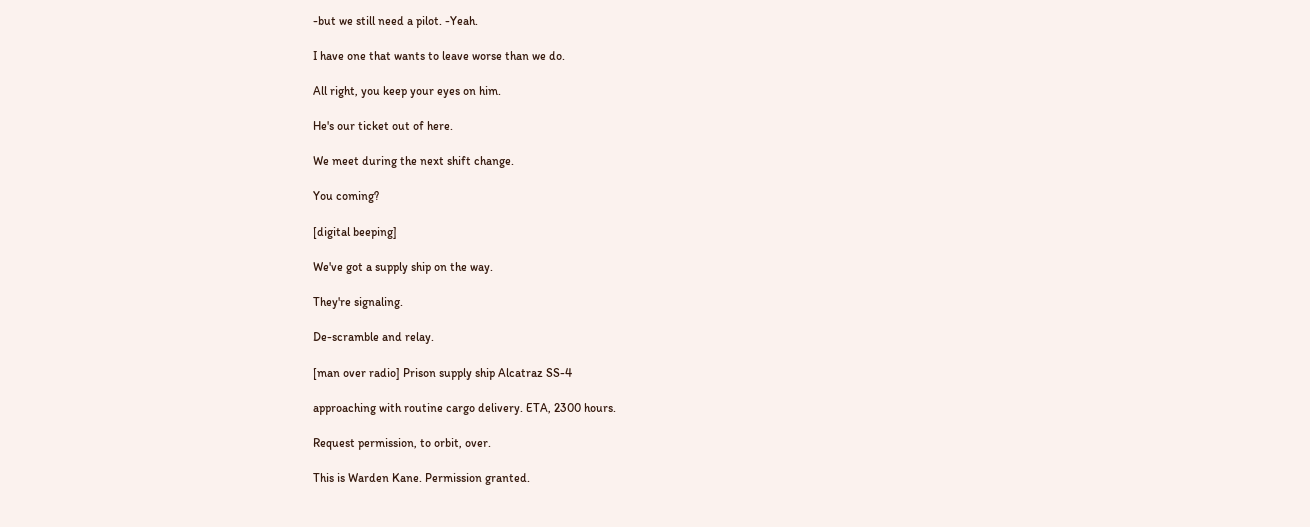-but we still need a pilot. -Yeah.

I have one that wants to leave worse than we do.

All right, you keep your eyes on him.

He's our ticket out of here.

We meet during the next shift change.

You coming?

[digital beeping]

We've got a supply ship on the way.

They're signaling.

De-scramble and relay.

[man over radio] Prison supply ship Alcatraz SS-4

approaching with routine cargo delivery. ETA, 2300 hours.

Request permission, to orbit, over.

This is Warden Kane. Permission granted.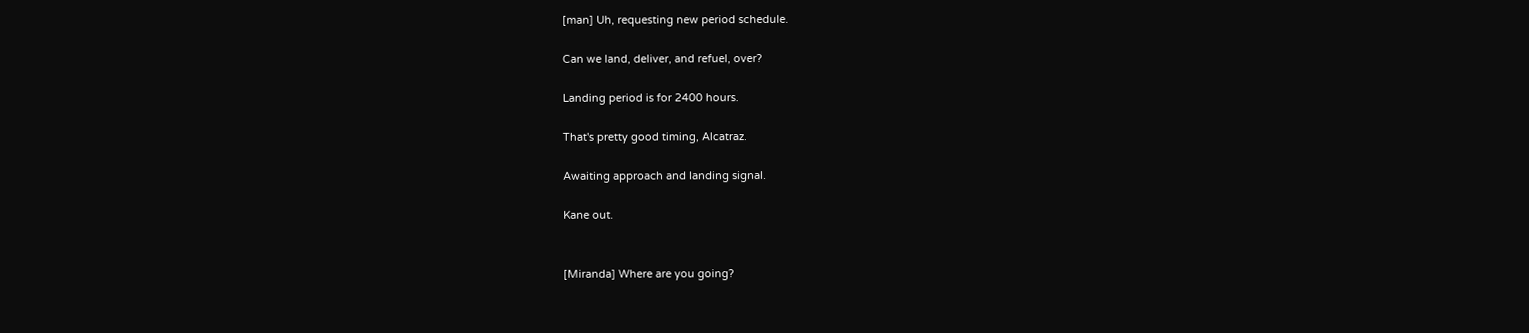[man] Uh, requesting new period schedule.

Can we land, deliver, and refuel, over?

Landing period is for 2400 hours.

That's pretty good timing, Alcatraz.

Awaiting approach and landing signal.

Kane out.


[Miranda] Where are you going?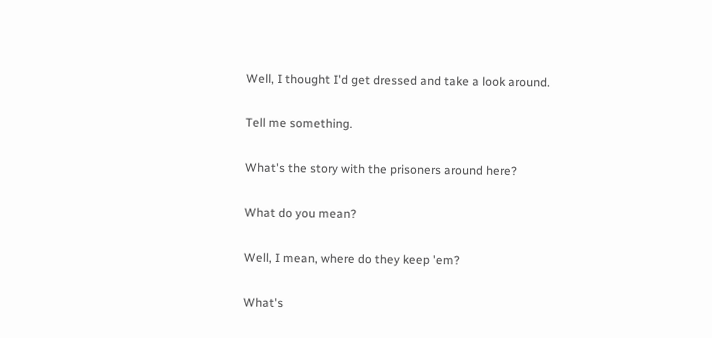Well, I thought I'd get dressed and take a look around.

Tell me something.

What's the story with the prisoners around here?

What do you mean?

Well, I mean, where do they keep 'em?

What's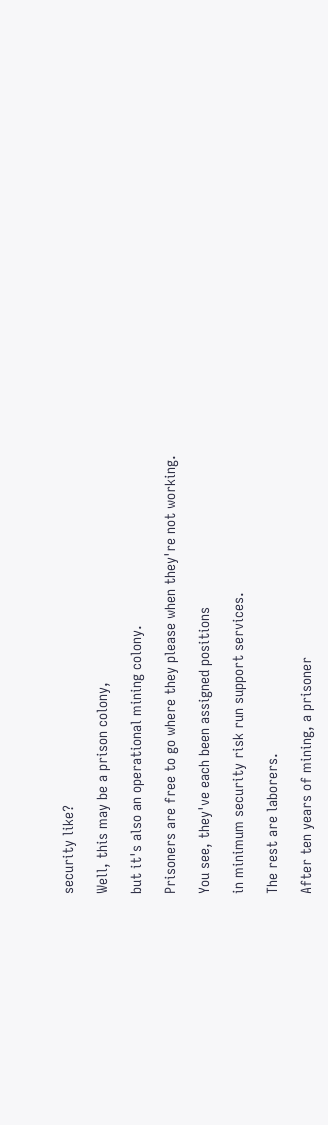security like?

Well, this may be a prison colony,

but it's also an operational mining colony.

Prisoners are free to go where they please when they're not working.

You see, they've each been assigned positions

in minimum security risk run support services.

The rest are laborers.

After ten years of mining, a prisoner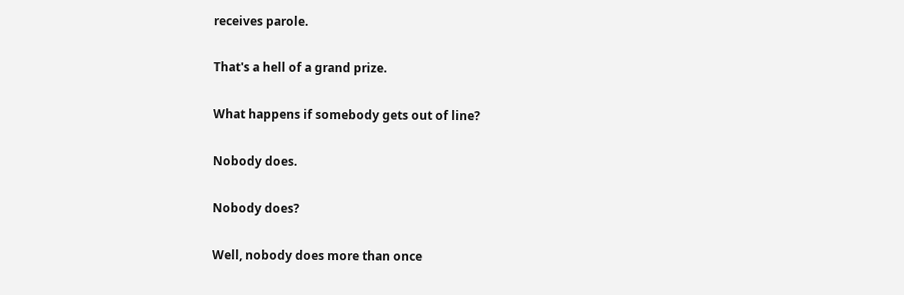receives parole.

That's a hell of a grand prize.

What happens if somebody gets out of line?

Nobody does.

Nobody does?

Well, nobody does more than once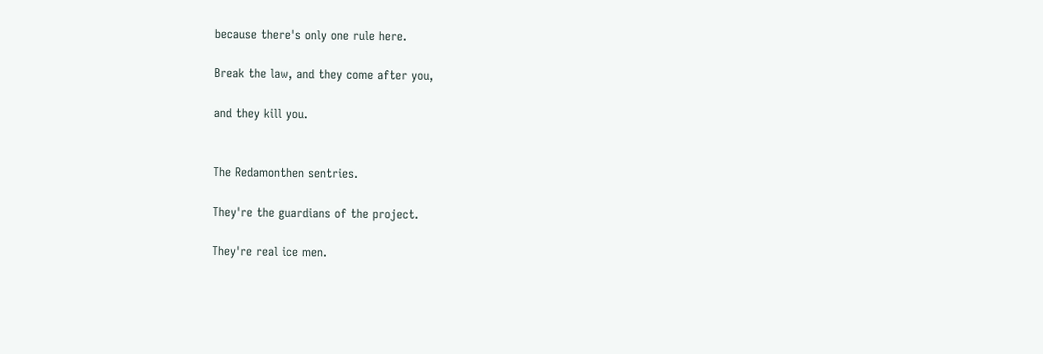because there's only one rule here.

Break the law, and they come after you,

and they kill you.


The Redamonthen sentries.

They're the guardians of the project.

They're real ice men.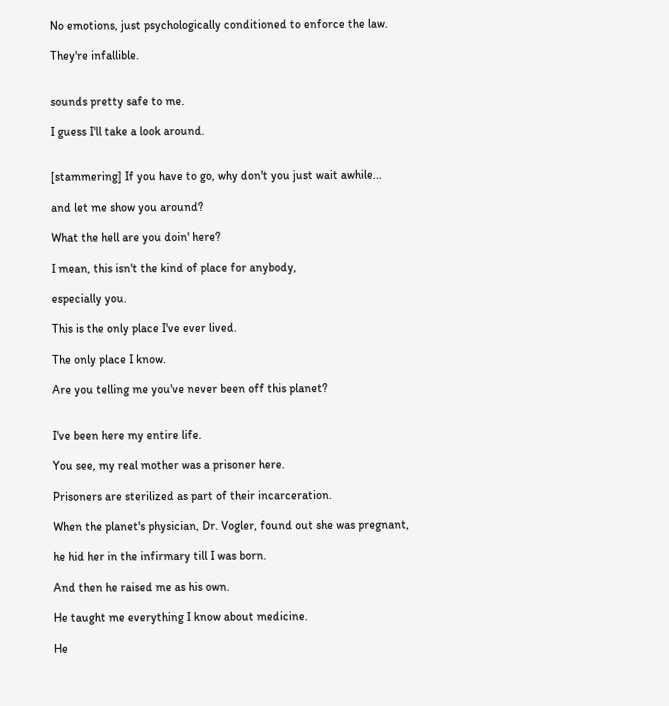No emotions, just psychologically conditioned to enforce the law.

They're infallible.


sounds pretty safe to me.

I guess I'll take a look around.


[stammering] If you have to go, why don't you just wait awhile...

and let me show you around?

What the hell are you doin' here?

I mean, this isn't the kind of place for anybody,

especially you.

This is the only place I've ever lived.

The only place I know.

Are you telling me you've never been off this planet?


I've been here my entire life.

You see, my real mother was a prisoner here.

Prisoners are sterilized as part of their incarceration.

When the planet's physician, Dr. Vogler, found out she was pregnant,

he hid her in the infirmary till I was born.

And then he raised me as his own.

He taught me everything I know about medicine.

He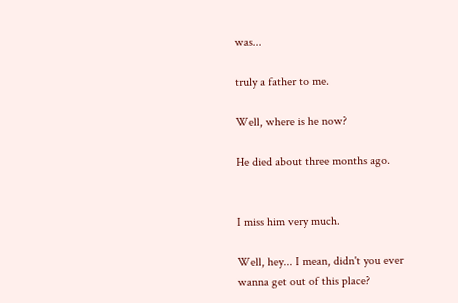was...

truly a father to me.

Well, where is he now?

He died about three months ago.


I miss him very much.

Well, hey... I mean, didn't you ever wanna get out of this place?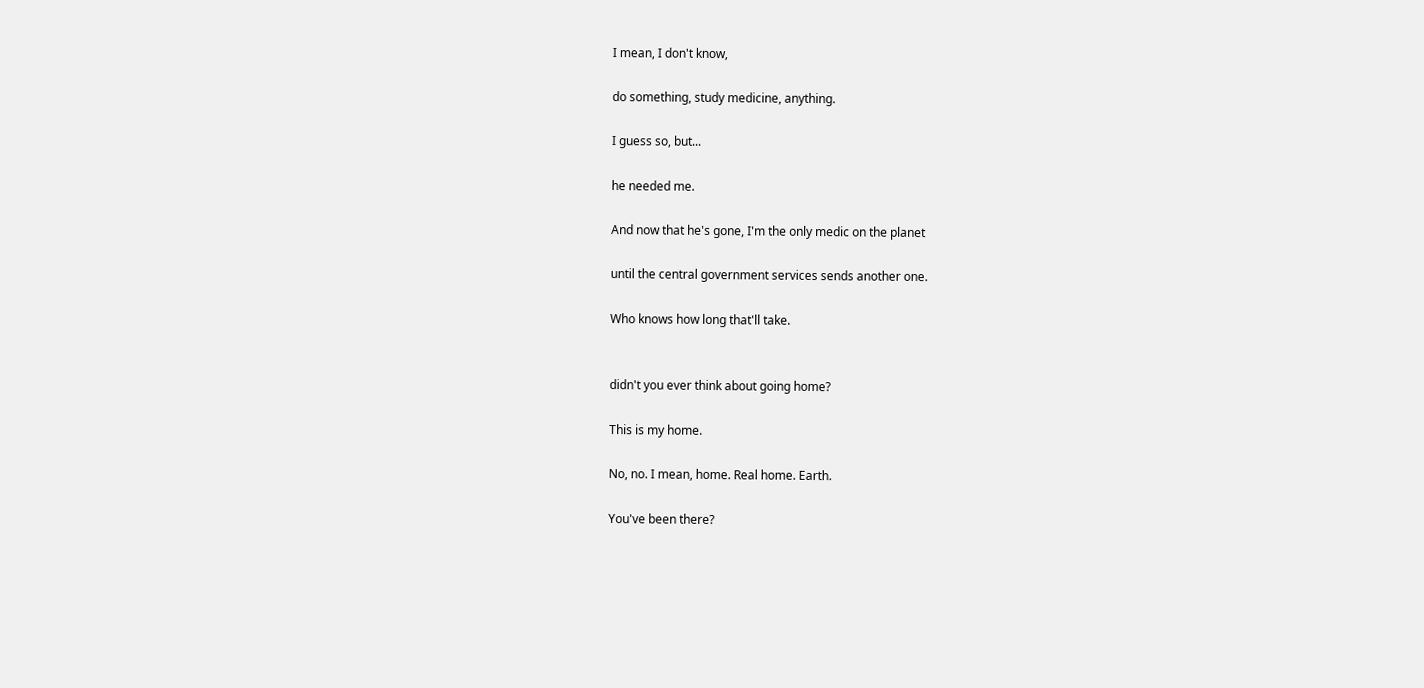I mean, I don't know,

do something, study medicine, anything.

I guess so, but...

he needed me.

And now that he's gone, I'm the only medic on the planet

until the central government services sends another one.

Who knows how long that'll take.


didn't you ever think about going home?

This is my home.

No, no. I mean, home. Real home. Earth.

You've been there?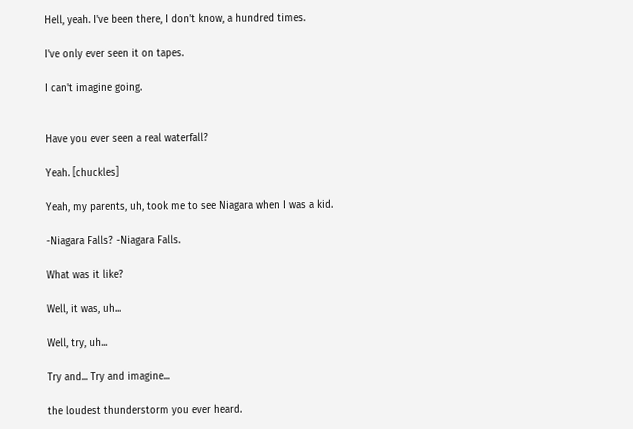Hell, yeah. I've been there, I don't know, a hundred times.

I've only ever seen it on tapes.

I can't imagine going.


Have you ever seen a real waterfall?

Yeah. [chuckles]

Yeah, my parents, uh, took me to see Niagara when I was a kid.

-Niagara Falls? -Niagara Falls.

What was it like?

Well, it was, uh...

Well, try, uh...

Try and... Try and imagine...

the loudest thunderstorm you ever heard.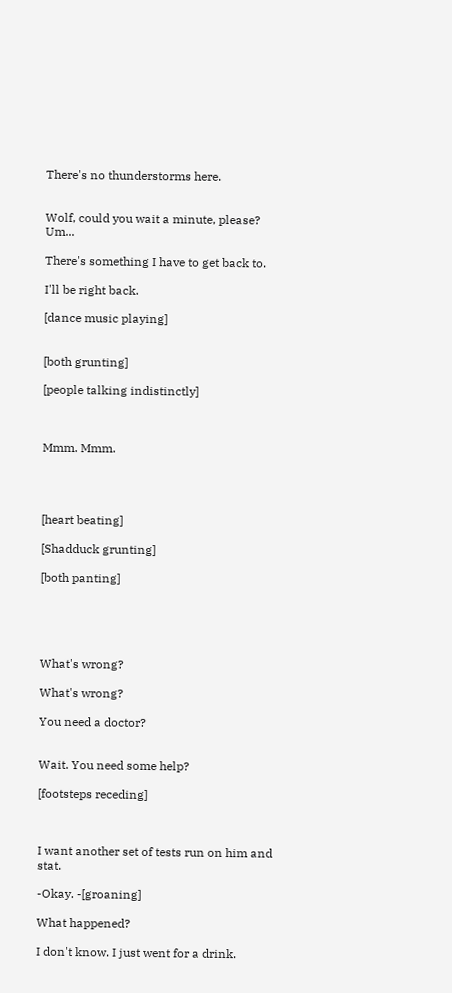There's no thunderstorms here.


Wolf, could you wait a minute, please? Um...

There's something I have to get back to.

I'll be right back.

[dance music playing]


[both grunting]

[people talking indistinctly]



Mmm. Mmm.




[heart beating]

[Shadduck grunting]

[both panting]





What's wrong?

What's wrong?

You need a doctor?


Wait. You need some help?

[footsteps receding]



I want another set of tests run on him and stat.

-Okay. -[groaning]

What happened?

I don't know. I just went for a drink.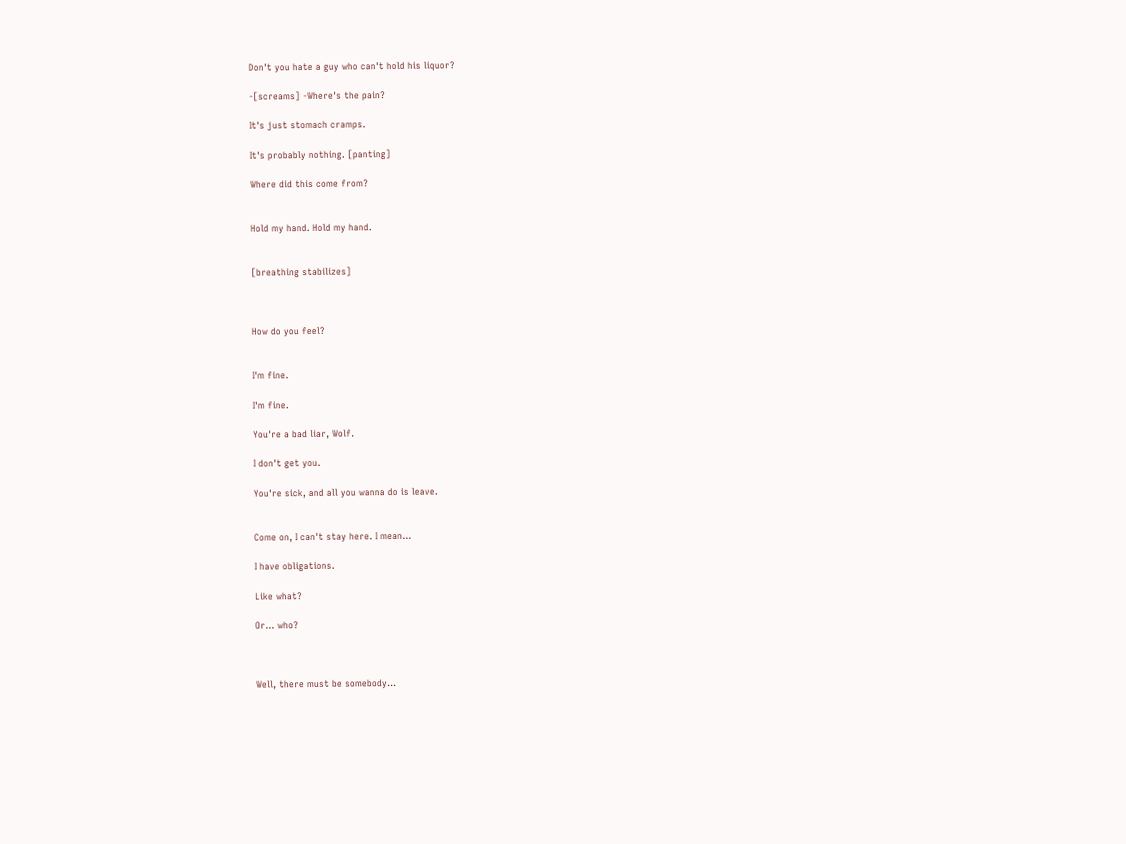Don't you hate a guy who can't hold his liquor?

-[screams] -Where's the pain?

It's just stomach cramps.

It's probably nothing. [panting]

Where did this come from?


Hold my hand. Hold my hand.


[breathing stabilizes]



How do you feel?


I'm fine.

I'm fine.

You're a bad liar, Wolf.

I don't get you.

You're sick, and all you wanna do is leave.


Come on, I can't stay here. I mean...

I have obligations.

Like what?

Or... who?



Well, there must be somebody...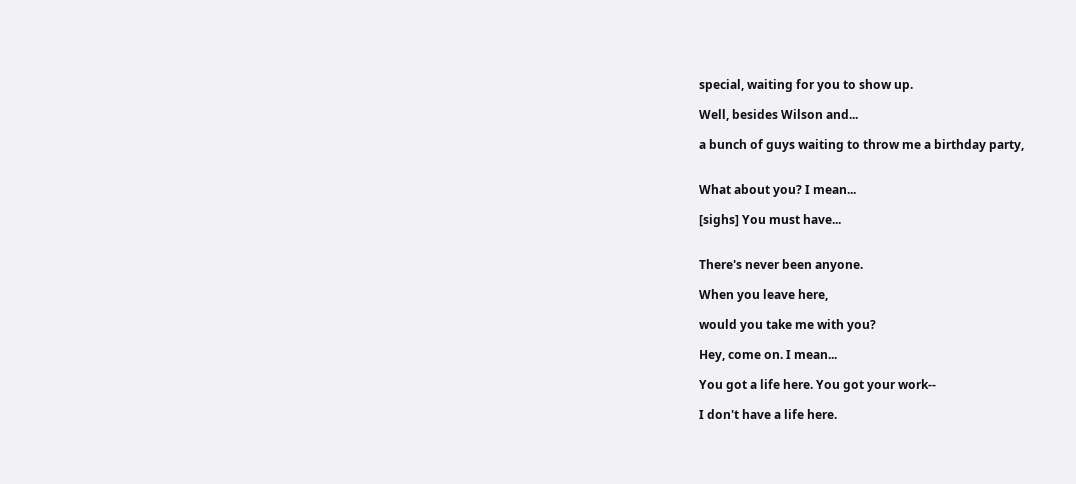special, waiting for you to show up.

Well, besides Wilson and...

a bunch of guys waiting to throw me a birthday party,


What about you? I mean...

[sighs] You must have...


There's never been anyone.

When you leave here,

would you take me with you?

Hey, come on. I mean...

You got a life here. You got your work--

I don't have a life here.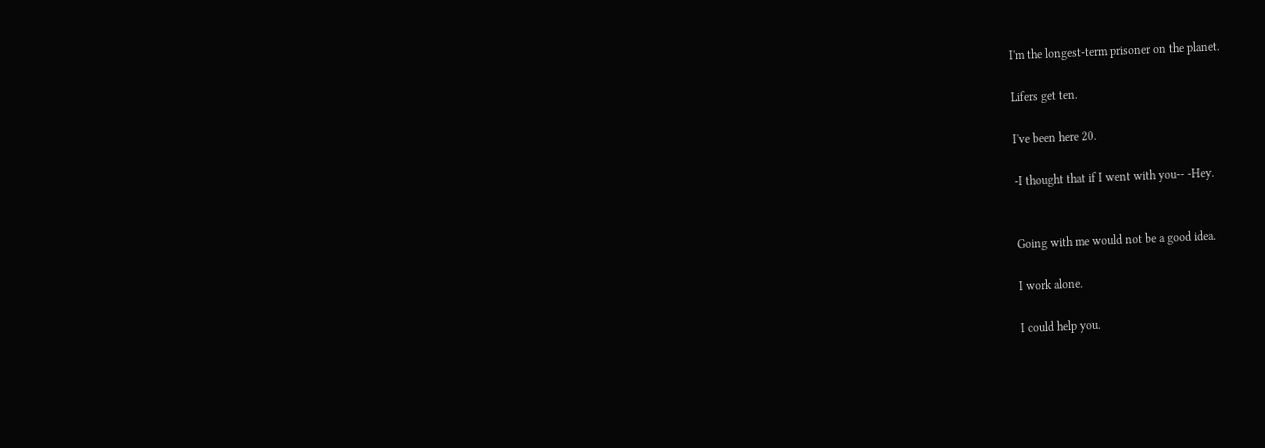I'm the longest-term prisoner on the planet.

Lifers get ten.

I've been here 20.

-I thought that if I went with you-- -Hey.


Going with me would not be a good idea.

I work alone.

I could help you.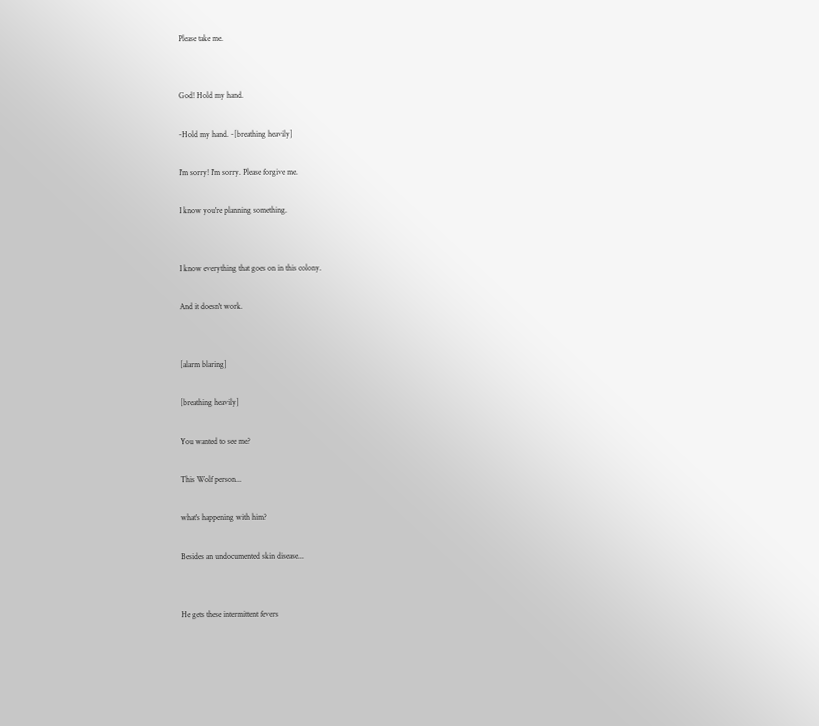Please take me.


God! Hold my hand.

-Hold my hand. -[breathing heavily]

I'm sorry! I'm sorry. Please forgive me.

I know you're planning something.


I know everything that goes on in this colony.

And it doesn't work.


[alarm blaring]

[breathing heavily]

You wanted to see me?

This Wolf person...

what's happening with him?

Besides an undocumented skin disease...


He gets these intermittent fevers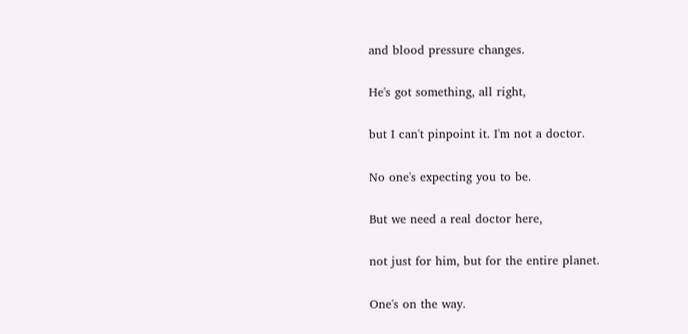and blood pressure changes.

He's got something, all right,

but I can't pinpoint it. I'm not a doctor.

No one's expecting you to be.

But we need a real doctor here,

not just for him, but for the entire planet.

One's on the way.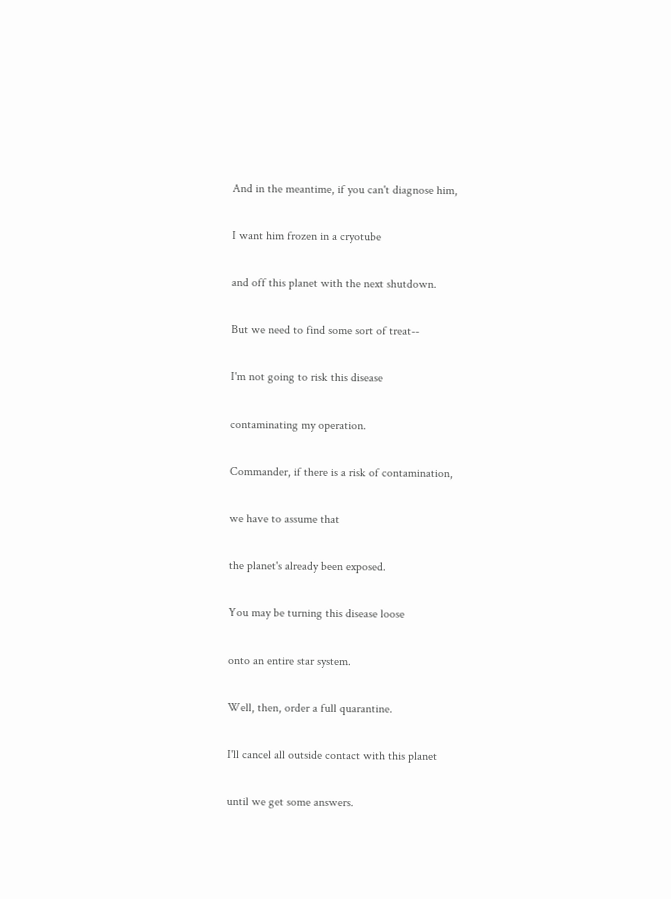And in the meantime, if you can't diagnose him,

I want him frozen in a cryotube

and off this planet with the next shutdown.

But we need to find some sort of treat--

I'm not going to risk this disease

contaminating my operation.

Commander, if there is a risk of contamination,

we have to assume that

the planet's already been exposed.

You may be turning this disease loose

onto an entire star system.

Well, then, order a full quarantine.

I'll cancel all outside contact with this planet

until we get some answers.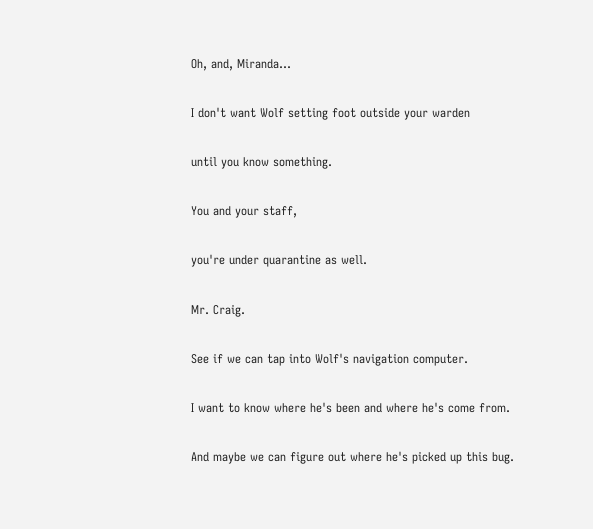Oh, and, Miranda...

I don't want Wolf setting foot outside your warden

until you know something.

You and your staff,

you're under quarantine as well.

Mr. Craig.

See if we can tap into Wolf's navigation computer.

I want to know where he's been and where he's come from.

And maybe we can figure out where he's picked up this bug.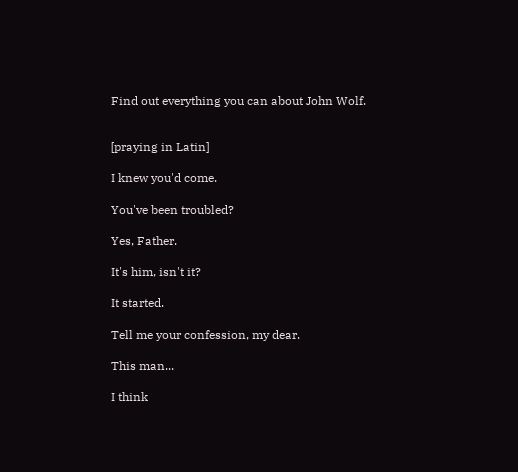Find out everything you can about John Wolf.


[praying in Latin]

I knew you'd come.

You've been troubled?

Yes, Father.

It's him, isn't it?

It started.

Tell me your confession, my dear.

This man...

I think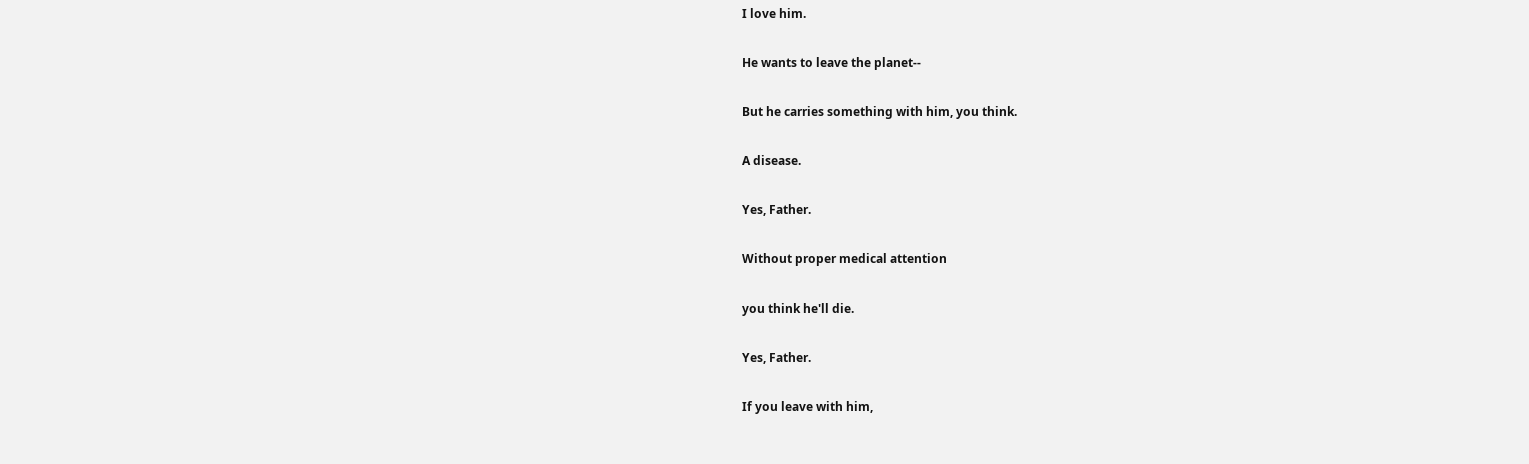I love him.

He wants to leave the planet--

But he carries something with him, you think.

A disease.

Yes, Father.

Without proper medical attention

you think he'll die.

Yes, Father.

If you leave with him,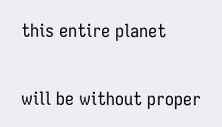this entire planet

will be without proper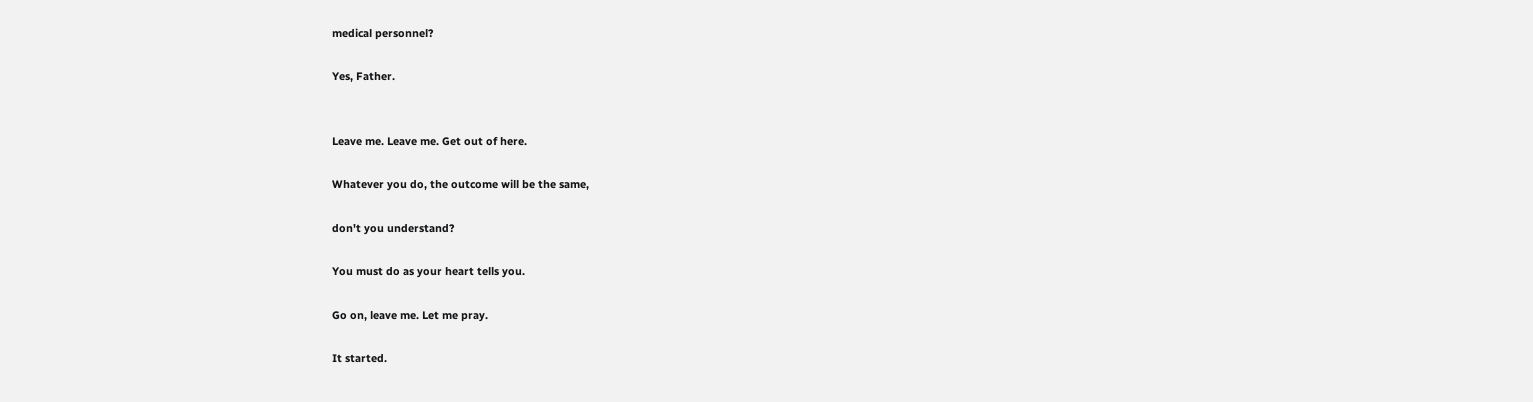medical personnel?

Yes, Father.


Leave me. Leave me. Get out of here.

Whatever you do, the outcome will be the same,

don't you understand?

You must do as your heart tells you.

Go on, leave me. Let me pray.

It started.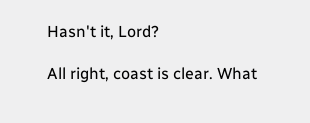Hasn't it, Lord?

All right, coast is clear. What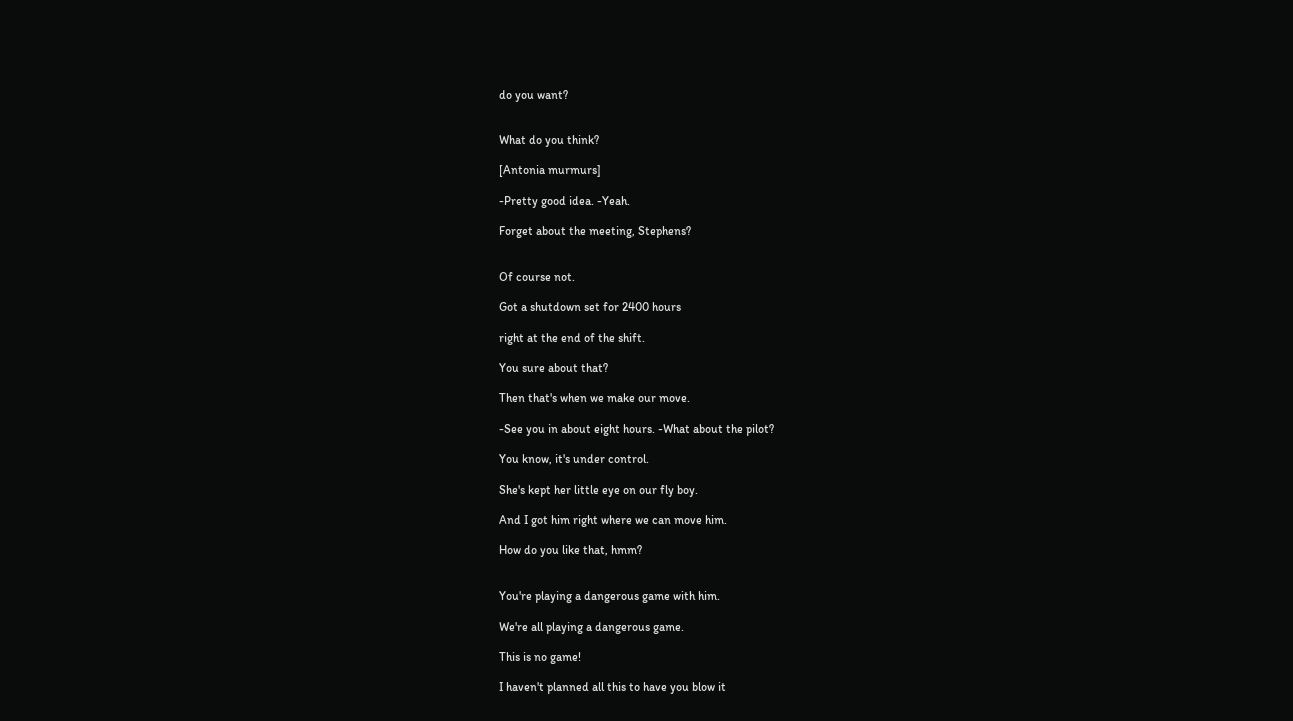do you want?


What do you think?

[Antonia murmurs]

-Pretty good idea. -Yeah.

Forget about the meeting, Stephens?


Of course not.

Got a shutdown set for 2400 hours

right at the end of the shift.

You sure about that?

Then that's when we make our move.

-See you in about eight hours. -What about the pilot?

You know, it's under control.

She's kept her little eye on our fly boy.

And I got him right where we can move him.

How do you like that, hmm?


You're playing a dangerous game with him.

We're all playing a dangerous game.

This is no game!

I haven't planned all this to have you blow it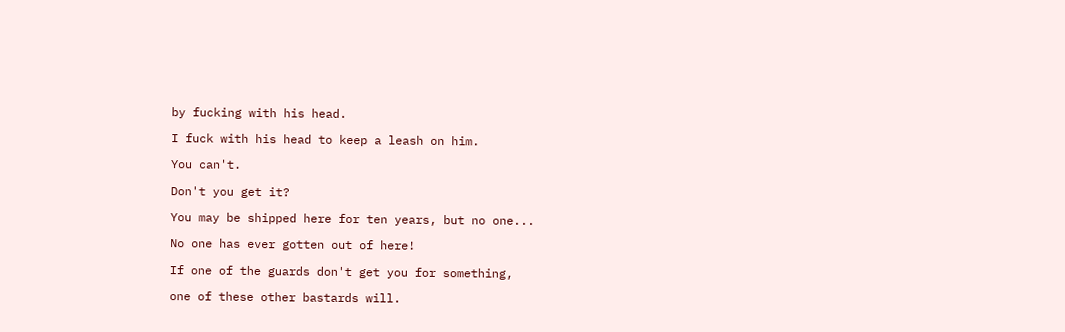by fucking with his head.

I fuck with his head to keep a leash on him.

You can't.

Don't you get it?

You may be shipped here for ten years, but no one...

No one has ever gotten out of here!

If one of the guards don't get you for something,

one of these other bastards will.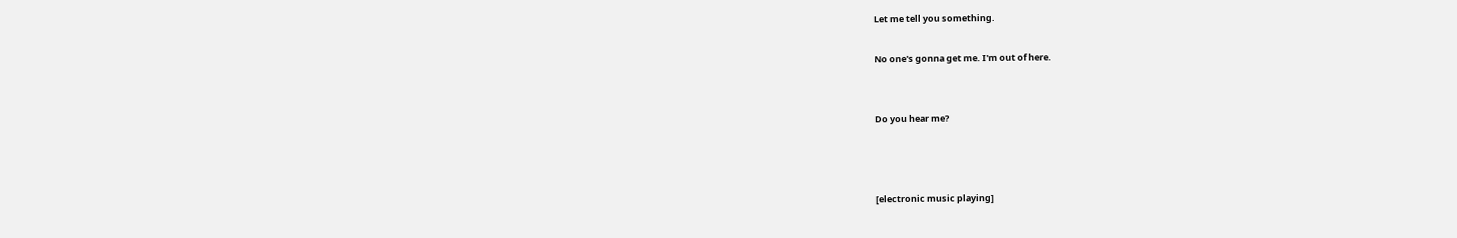Let me tell you something.

No one's gonna get me. I'm out of here.


Do you hear me?



[electronic music playing]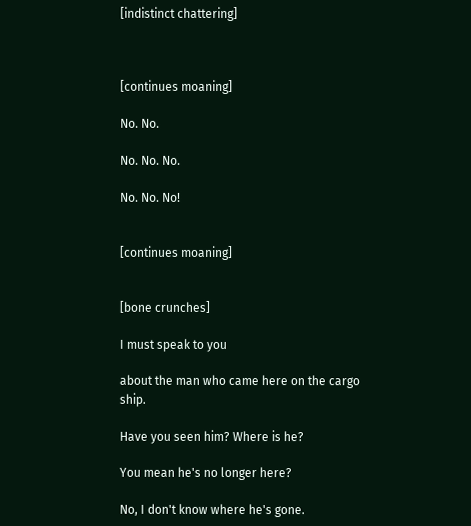[indistinct chattering]



[continues moaning]

No. No.

No. No. No.

No. No. No!


[continues moaning]


[bone crunches]

I must speak to you

about the man who came here on the cargo ship.

Have you seen him? Where is he?

You mean he's no longer here?

No, I don't know where he's gone.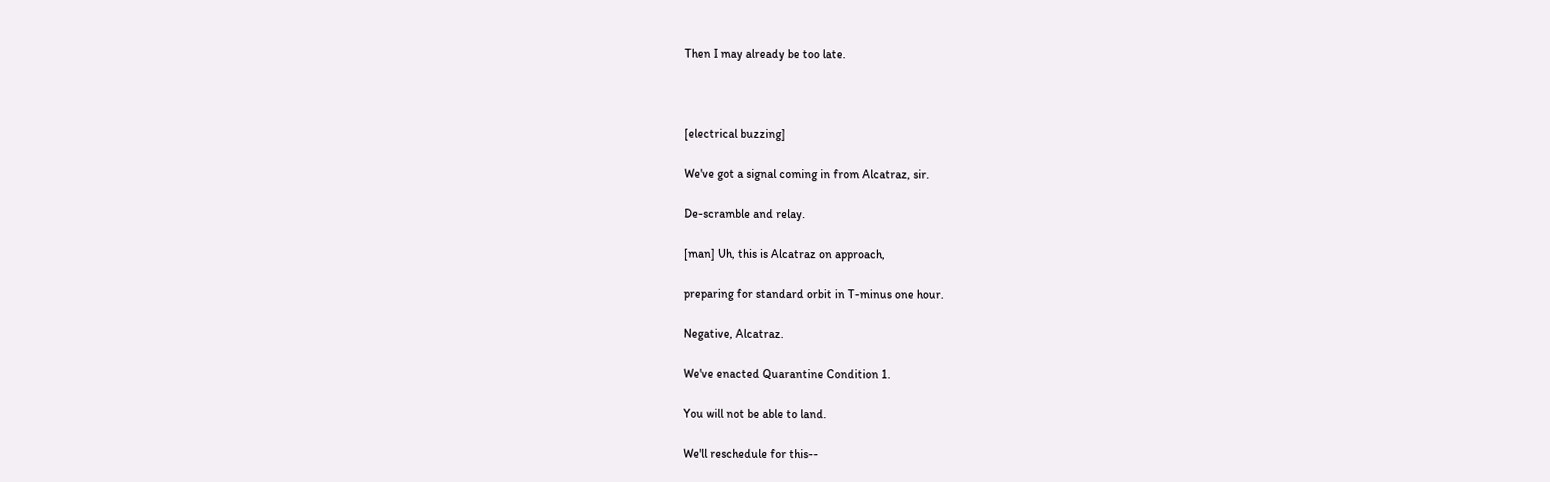Then I may already be too late.



[electrical buzzing]

We've got a signal coming in from Alcatraz, sir.

De-scramble and relay.

[man] Uh, this is Alcatraz on approach,

preparing for standard orbit in T-minus one hour.

Negative, Alcatraz.

We've enacted Quarantine Condition 1.

You will not be able to land.

We'll reschedule for this--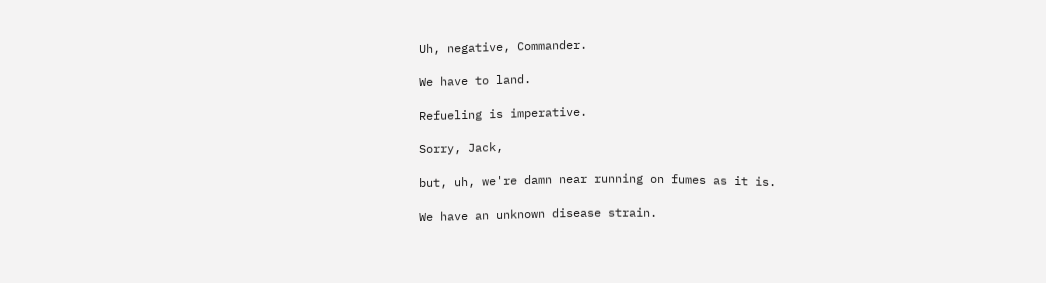Uh, negative, Commander.

We have to land.

Refueling is imperative.

Sorry, Jack,

but, uh, we're damn near running on fumes as it is.

We have an unknown disease strain.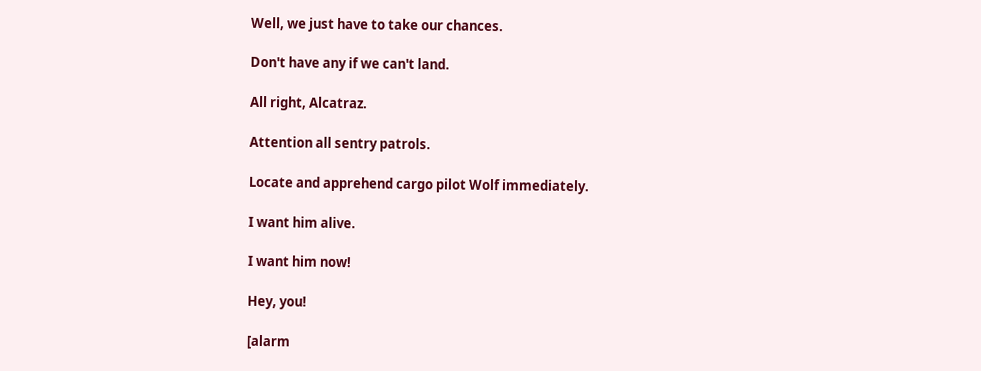Well, we just have to take our chances.

Don't have any if we can't land.

All right, Alcatraz.

Attention all sentry patrols.

Locate and apprehend cargo pilot Wolf immediately.

I want him alive.

I want him now!

Hey, you!

[alarm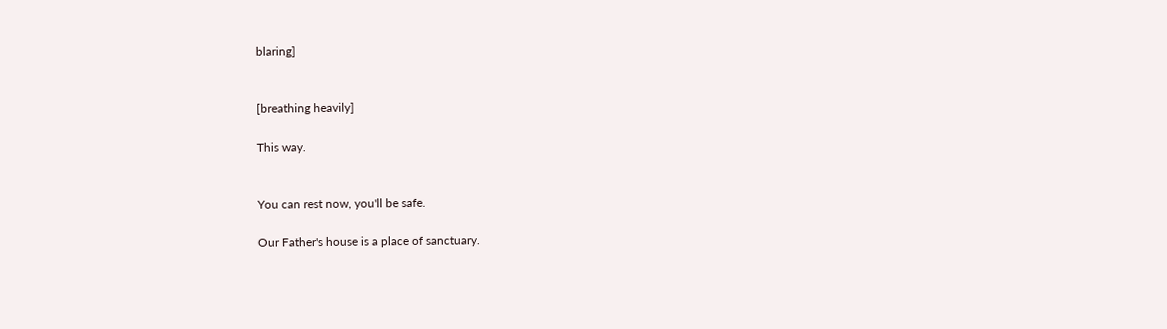blaring]


[breathing heavily]

This way.


You can rest now, you'll be safe.

Our Father's house is a place of sanctuary.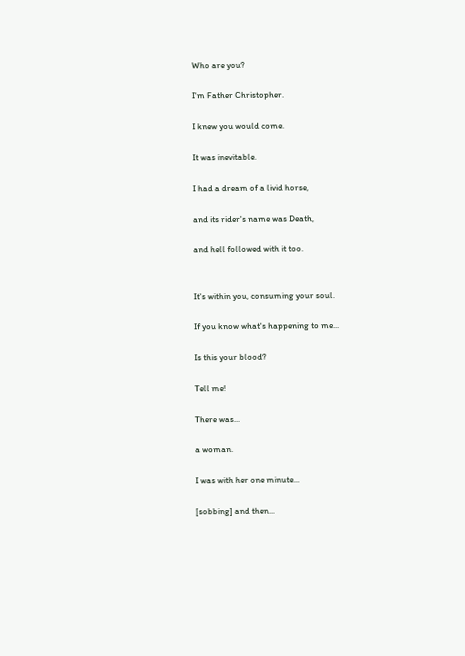Who are you?

I'm Father Christopher.

I knew you would come.

It was inevitable.

I had a dream of a livid horse,

and its rider's name was Death,

and hell followed with it too.


It's within you, consuming your soul.

If you know what's happening to me...

Is this your blood?

Tell me!

There was...

a woman.

I was with her one minute...

[sobbing] and then...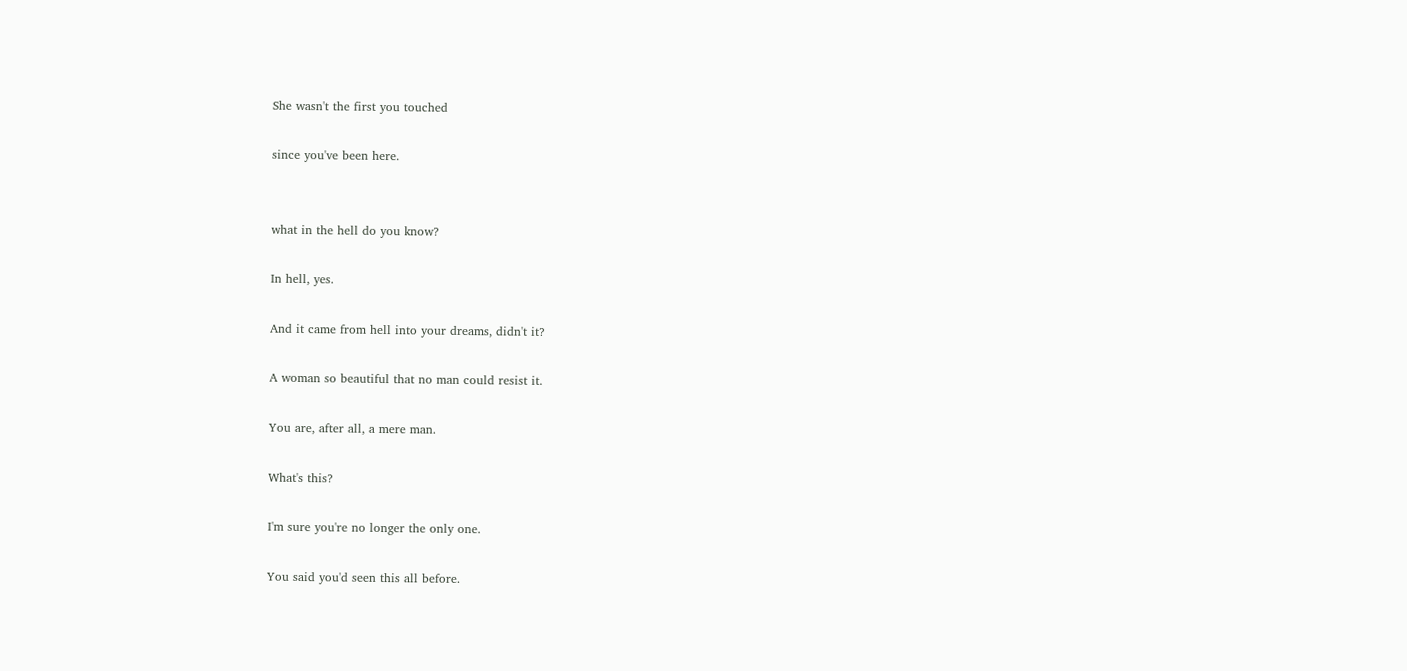She wasn't the first you touched

since you've been here.


what in the hell do you know?

In hell, yes.

And it came from hell into your dreams, didn't it?

A woman so beautiful that no man could resist it.

You are, after all, a mere man.

What's this?

I'm sure you're no longer the only one.

You said you'd seen this all before.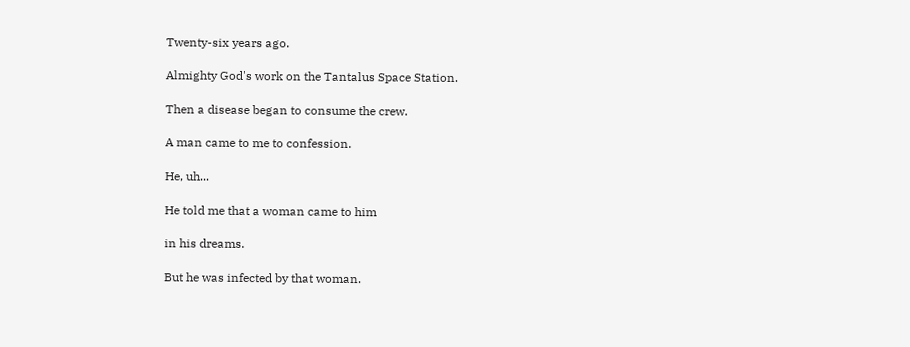Twenty-six years ago.

Almighty God's work on the Tantalus Space Station.

Then a disease began to consume the crew.

A man came to me to confession.

He, uh...

He told me that a woman came to him

in his dreams.

But he was infected by that woman.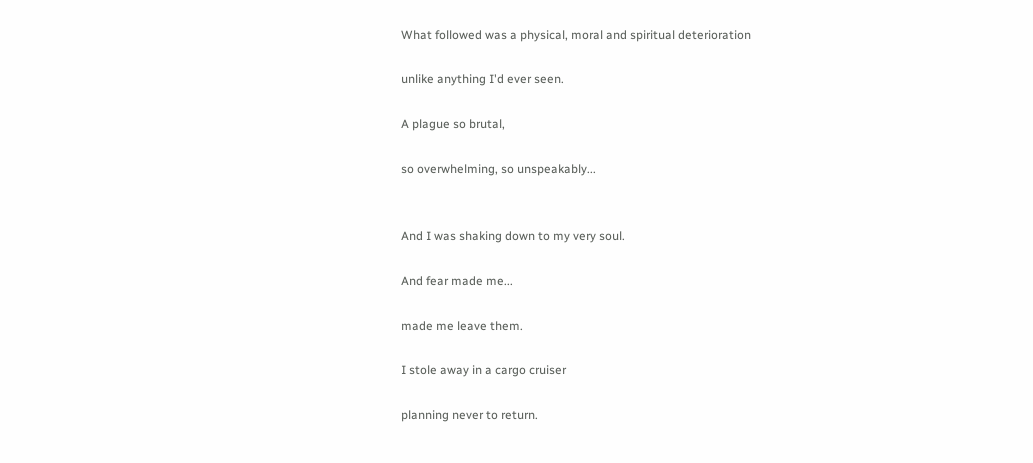What followed was a physical, moral and spiritual deterioration

unlike anything I'd ever seen.

A plague so brutal,

so overwhelming, so unspeakably...


And I was shaking down to my very soul.

And fear made me...

made me leave them.

I stole away in a cargo cruiser

planning never to return.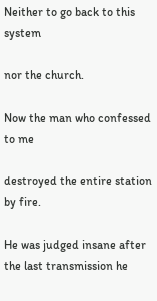Neither to go back to this system

nor the church.

Now the man who confessed to me

destroyed the entire station by fire.

He was judged insane after the last transmission he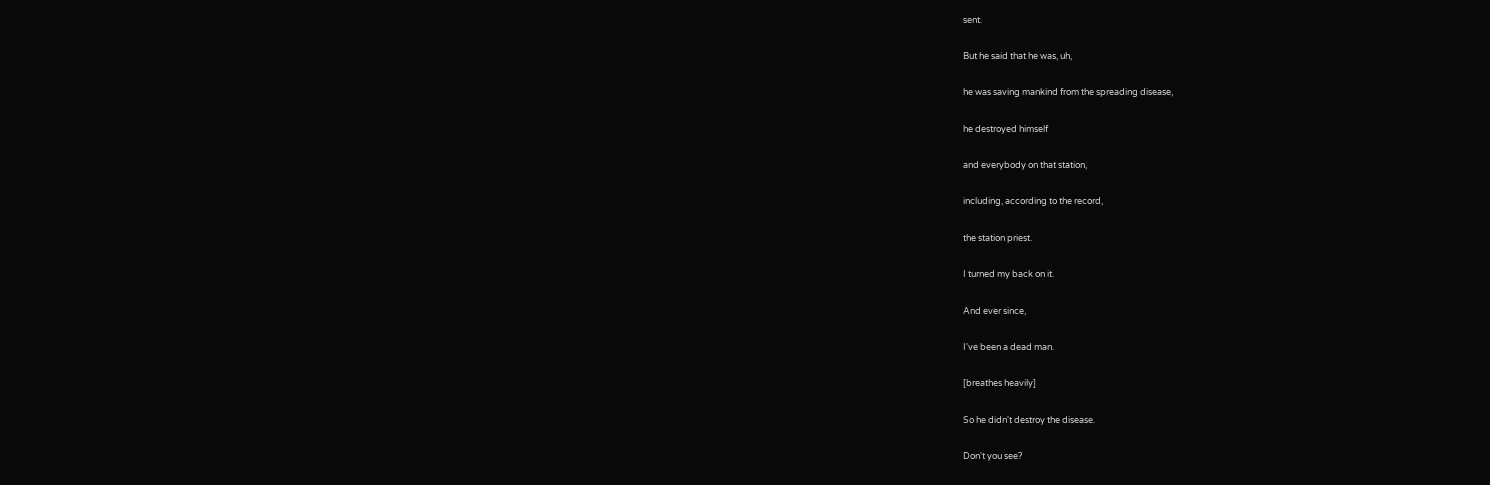sent.

But he said that he was, uh,

he was saving mankind from the spreading disease,

he destroyed himself

and everybody on that station,

including, according to the record,

the station priest.

I turned my back on it.

And ever since,

I've been a dead man.

[breathes heavily]

So he didn't destroy the disease.

Don't you see?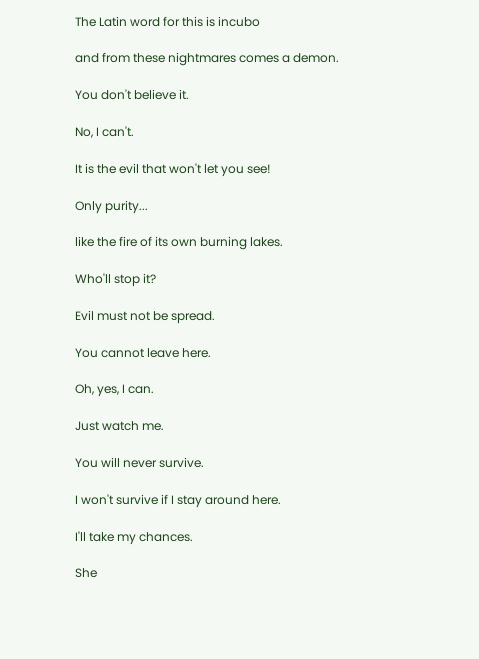The Latin word for this is incubo

and from these nightmares comes a demon.

You don't believe it.

No, I can't.

It is the evil that won't let you see!

Only purity...

like the fire of its own burning lakes.

Who'll stop it?

Evil must not be spread.

You cannot leave here.

Oh, yes, I can.

Just watch me.

You will never survive.

I won't survive if I stay around here.

I'll take my chances.

She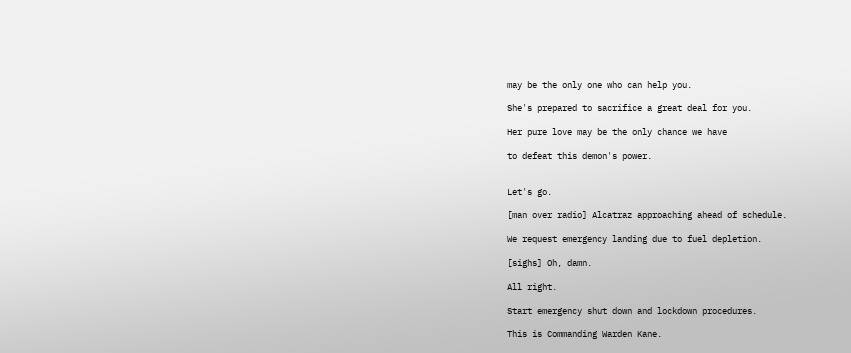may be the only one who can help you.

She's prepared to sacrifice a great deal for you.

Her pure love may be the only chance we have

to defeat this demon's power.


Let's go.

[man over radio] Alcatraz approaching ahead of schedule.

We request emergency landing due to fuel depletion.

[sighs] Oh, damn.

All right.

Start emergency shut down and lockdown procedures.

This is Commanding Warden Kane.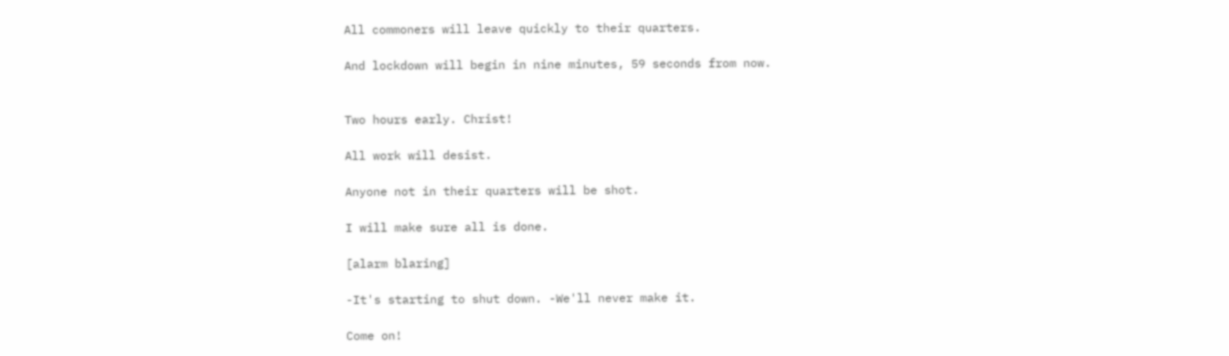All commoners will leave quickly to their quarters.

And lockdown will begin in nine minutes, 59 seconds from now.


Two hours early. Christ!

All work will desist.

Anyone not in their quarters will be shot.

I will make sure all is done.

[alarm blaring]

-It's starting to shut down. -We'll never make it.

Come on!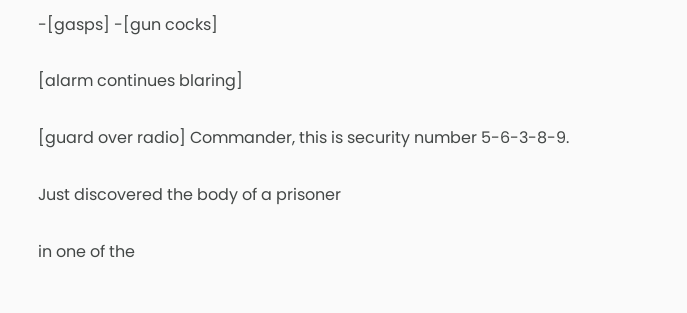-[gasps] -[gun cocks]

[alarm continues blaring]

[guard over radio] Commander, this is security number 5-6-3-8-9.

Just discovered the body of a prisoner

in one of the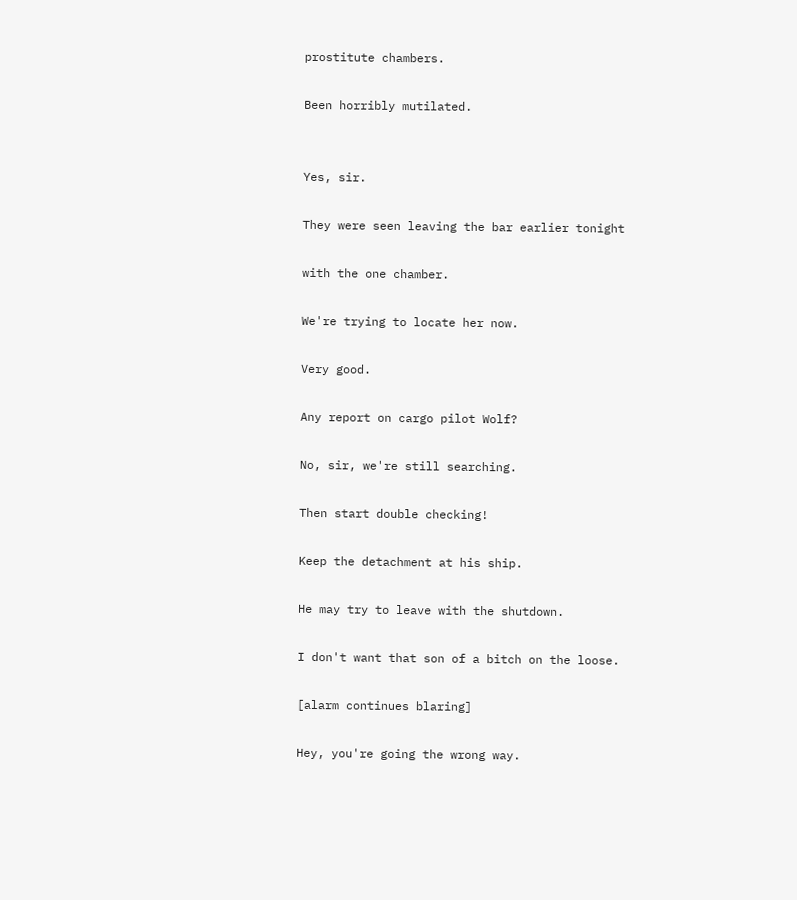prostitute chambers.

Been horribly mutilated.


Yes, sir.

They were seen leaving the bar earlier tonight

with the one chamber.

We're trying to locate her now.

Very good.

Any report on cargo pilot Wolf?

No, sir, we're still searching.

Then start double checking!

Keep the detachment at his ship.

He may try to leave with the shutdown.

I don't want that son of a bitch on the loose.

[alarm continues blaring]

Hey, you're going the wrong way.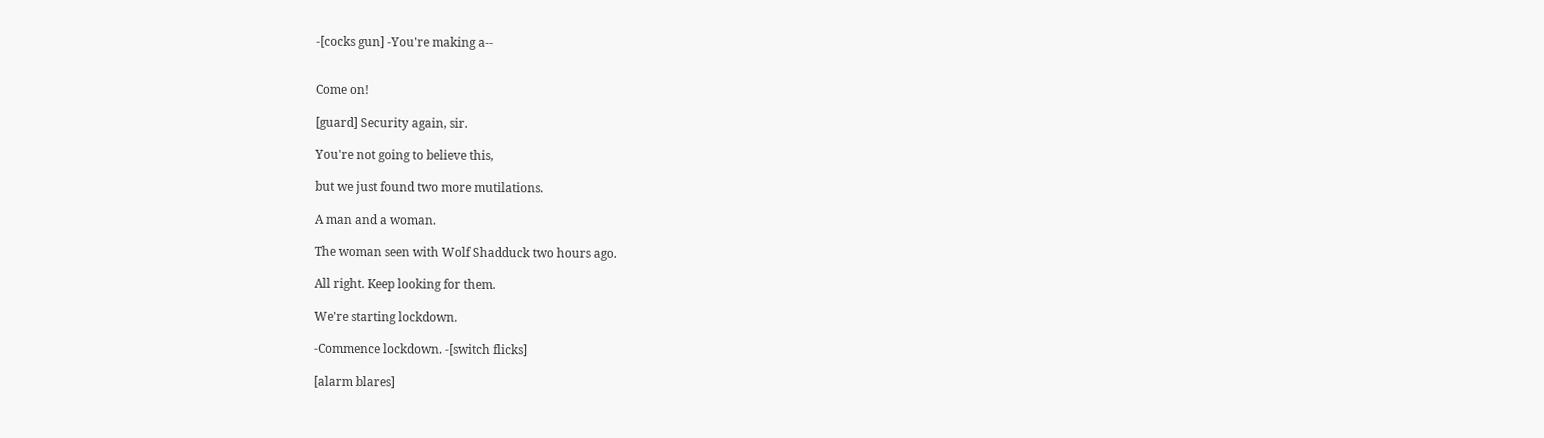-[cocks gun] -You're making a--


Come on!

[guard] Security again, sir.

You're not going to believe this,

but we just found two more mutilations.

A man and a woman.

The woman seen with Wolf Shadduck two hours ago.

All right. Keep looking for them.

We're starting lockdown.

-Commence lockdown. -[switch flicks]

[alarm blares]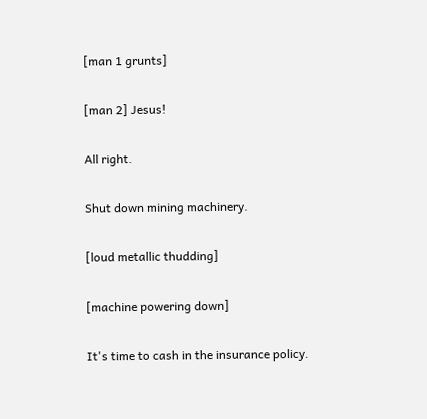[man 1 grunts]

[man 2] Jesus!

All right.

Shut down mining machinery.

[loud metallic thudding]

[machine powering down]

It's time to cash in the insurance policy.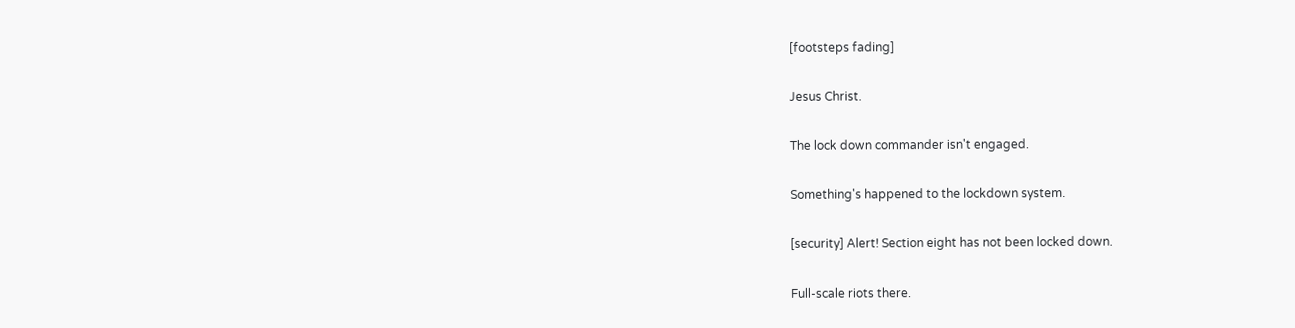[footsteps fading]

Jesus Christ.

The lock down commander isn't engaged.

Something's happened to the lockdown system.

[security] Alert! Section eight has not been locked down.

Full-scale riots there.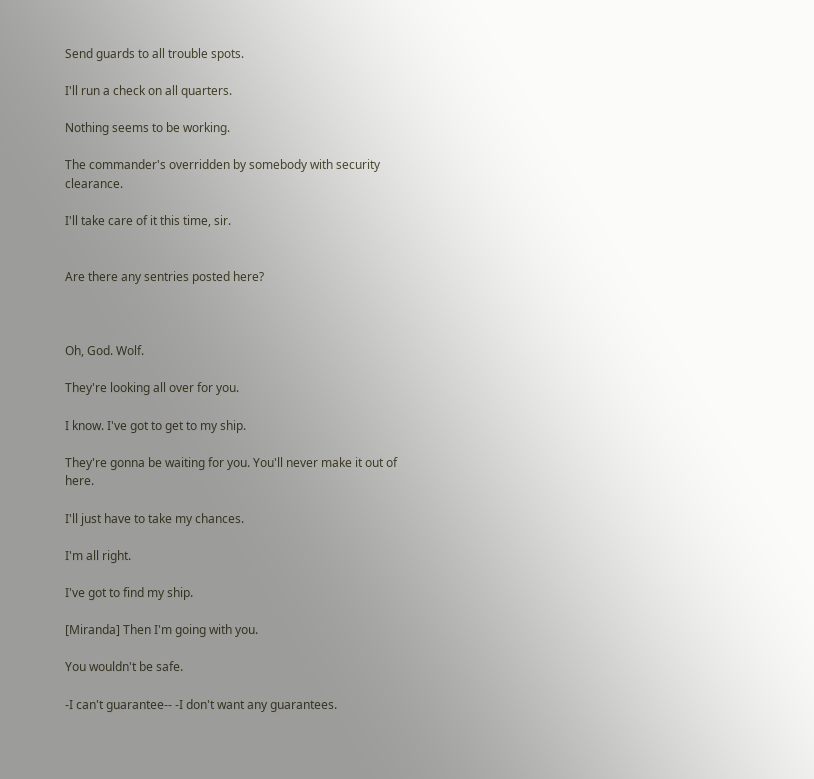Send guards to all trouble spots.

I'll run a check on all quarters.

Nothing seems to be working.

The commander's overridden by somebody with security clearance.

I'll take care of it this time, sir.


Are there any sentries posted here?



Oh, God. Wolf.

They're looking all over for you.

I know. I've got to get to my ship.

They're gonna be waiting for you. You'll never make it out of here.

I'll just have to take my chances.

I'm all right.

I've got to find my ship.

[Miranda] Then I'm going with you.

You wouldn't be safe.

-I can't guarantee-- -I don't want any guarantees.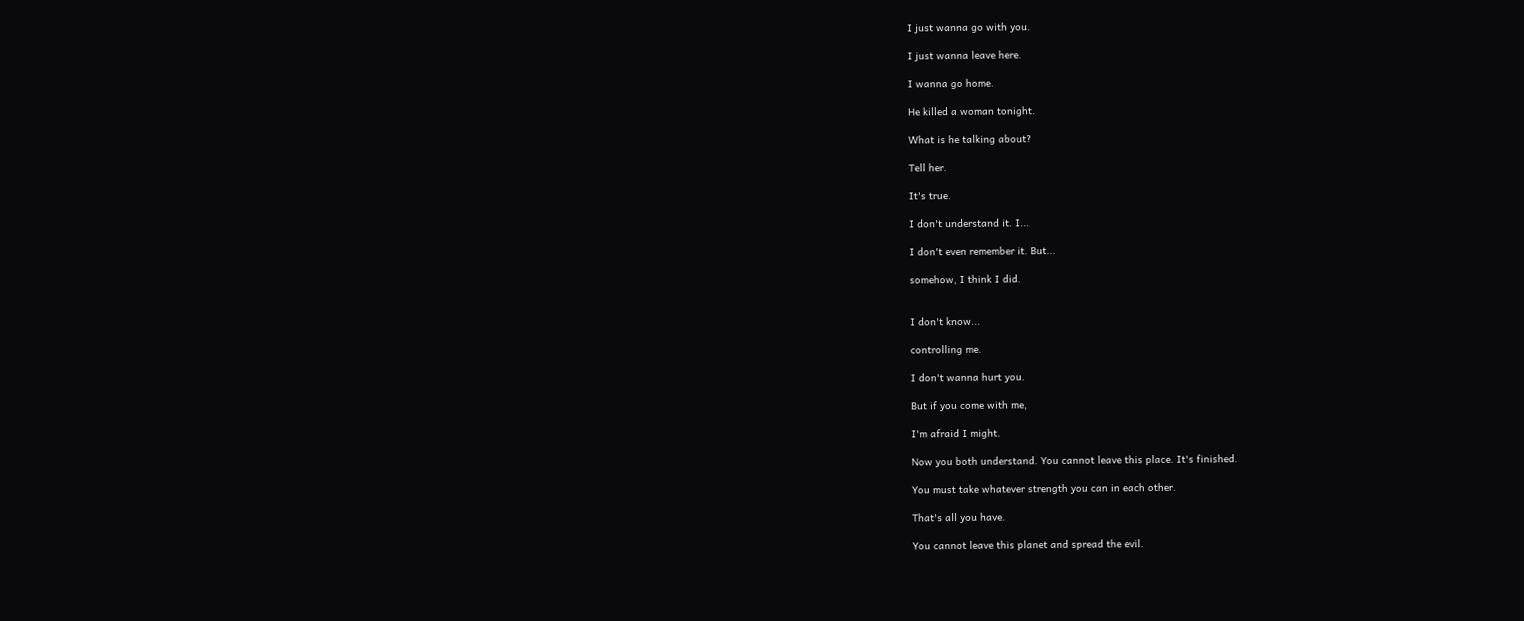I just wanna go with you.

I just wanna leave here.

I wanna go home.

He killed a woman tonight.

What is he talking about?

Tell her.

It's true.

I don't understand it. I...

I don't even remember it. But...

somehow, I think I did.


I don't know...

controlling me.

I don't wanna hurt you.

But if you come with me,

I'm afraid I might.

Now you both understand. You cannot leave this place. It's finished.

You must take whatever strength you can in each other.

That's all you have.

You cannot leave this planet and spread the evil.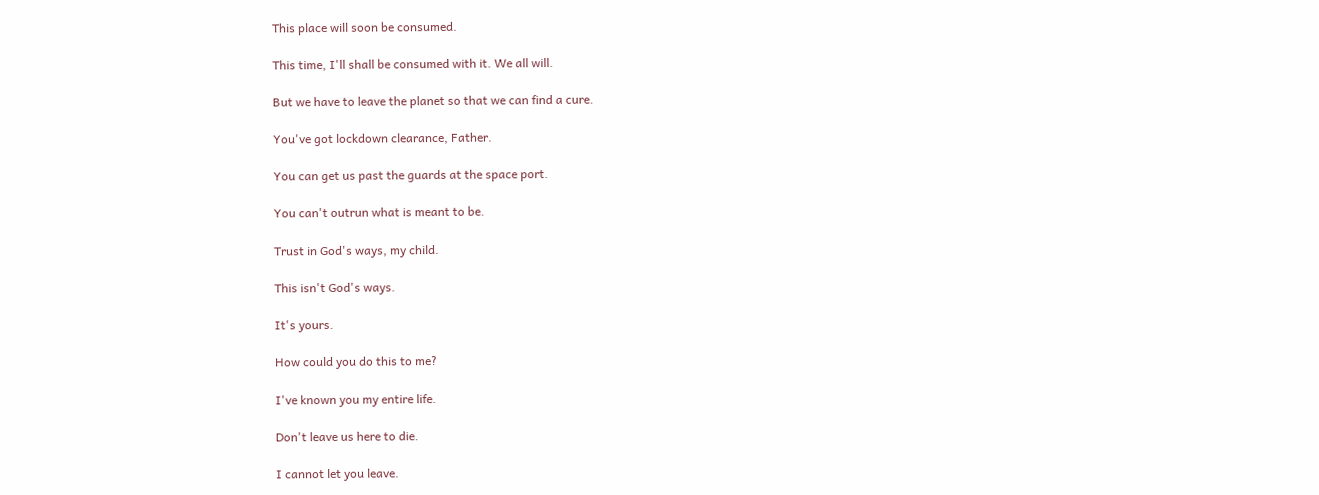This place will soon be consumed.

This time, I'll shall be consumed with it. We all will.

But we have to leave the planet so that we can find a cure.

You've got lockdown clearance, Father.

You can get us past the guards at the space port.

You can't outrun what is meant to be.

Trust in God's ways, my child.

This isn't God's ways.

It's yours.

How could you do this to me?

I've known you my entire life.

Don't leave us here to die.

I cannot let you leave.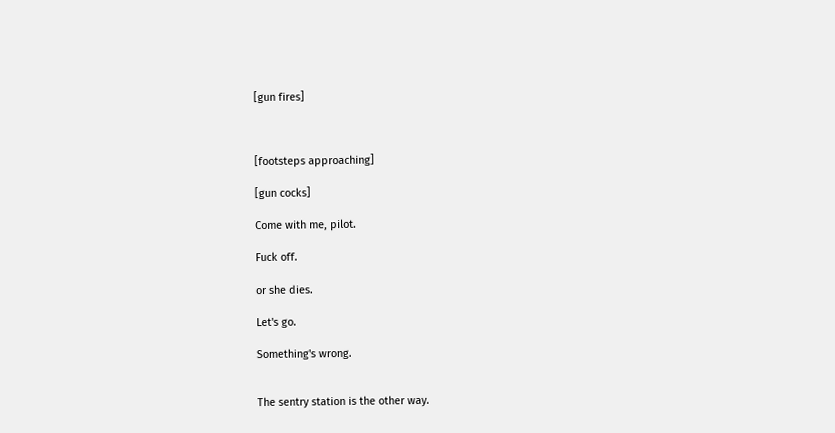[gun fires]



[footsteps approaching]

[gun cocks]

Come with me, pilot.

Fuck off.

or she dies.

Let's go.

Something's wrong.


The sentry station is the other way.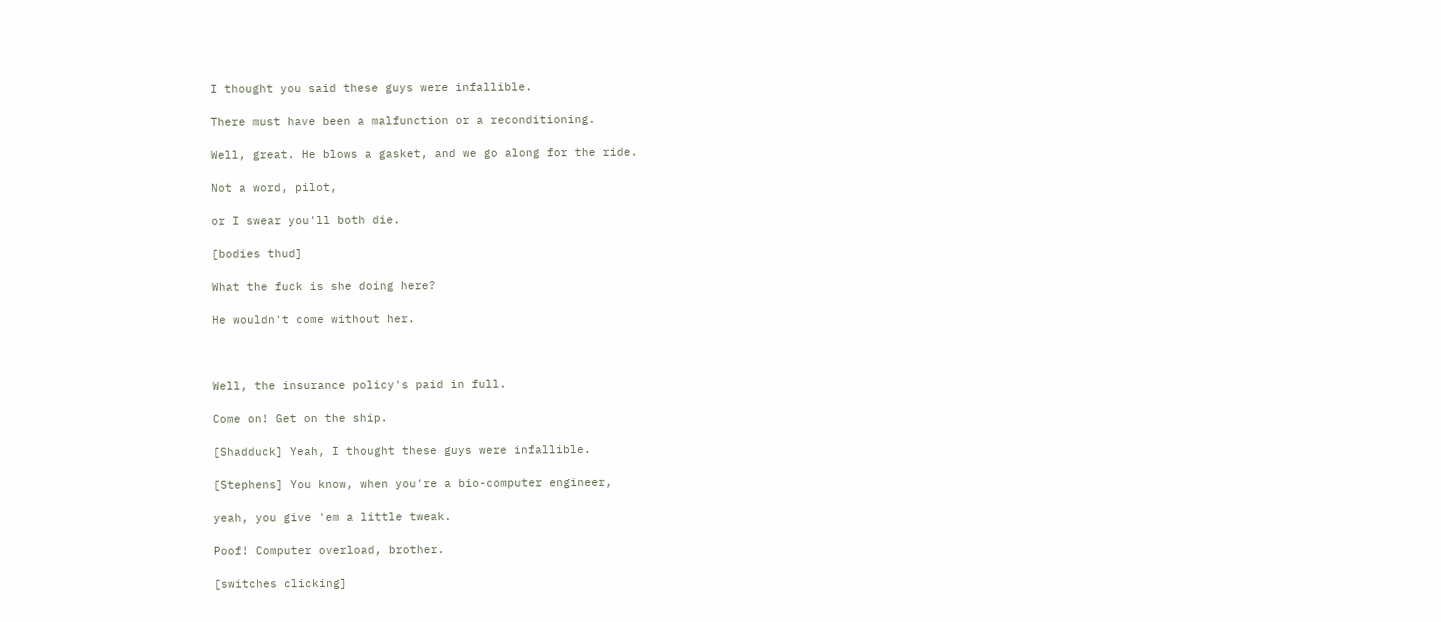I thought you said these guys were infallible.

There must have been a malfunction or a reconditioning.

Well, great. He blows a gasket, and we go along for the ride.

Not a word, pilot,

or I swear you'll both die.

[bodies thud]

What the fuck is she doing here?

He wouldn't come without her.



Well, the insurance policy's paid in full.

Come on! Get on the ship.

[Shadduck] Yeah, I thought these guys were infallible.

[Stephens] You know, when you're a bio-computer engineer,

yeah, you give 'em a little tweak.

Poof! Computer overload, brother.

[switches clicking]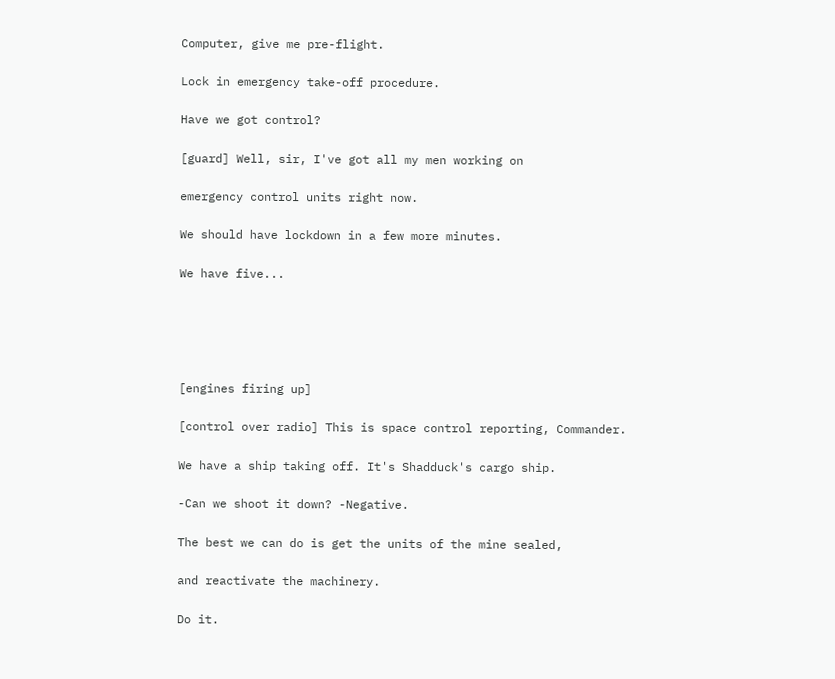Computer, give me pre-flight.

Lock in emergency take-off procedure.

Have we got control?

[guard] Well, sir, I've got all my men working on

emergency control units right now.

We should have lockdown in a few more minutes.

We have five...





[engines firing up]

[control over radio] This is space control reporting, Commander.

We have a ship taking off. It's Shadduck's cargo ship.

-Can we shoot it down? -Negative.

The best we can do is get the units of the mine sealed,

and reactivate the machinery.

Do it.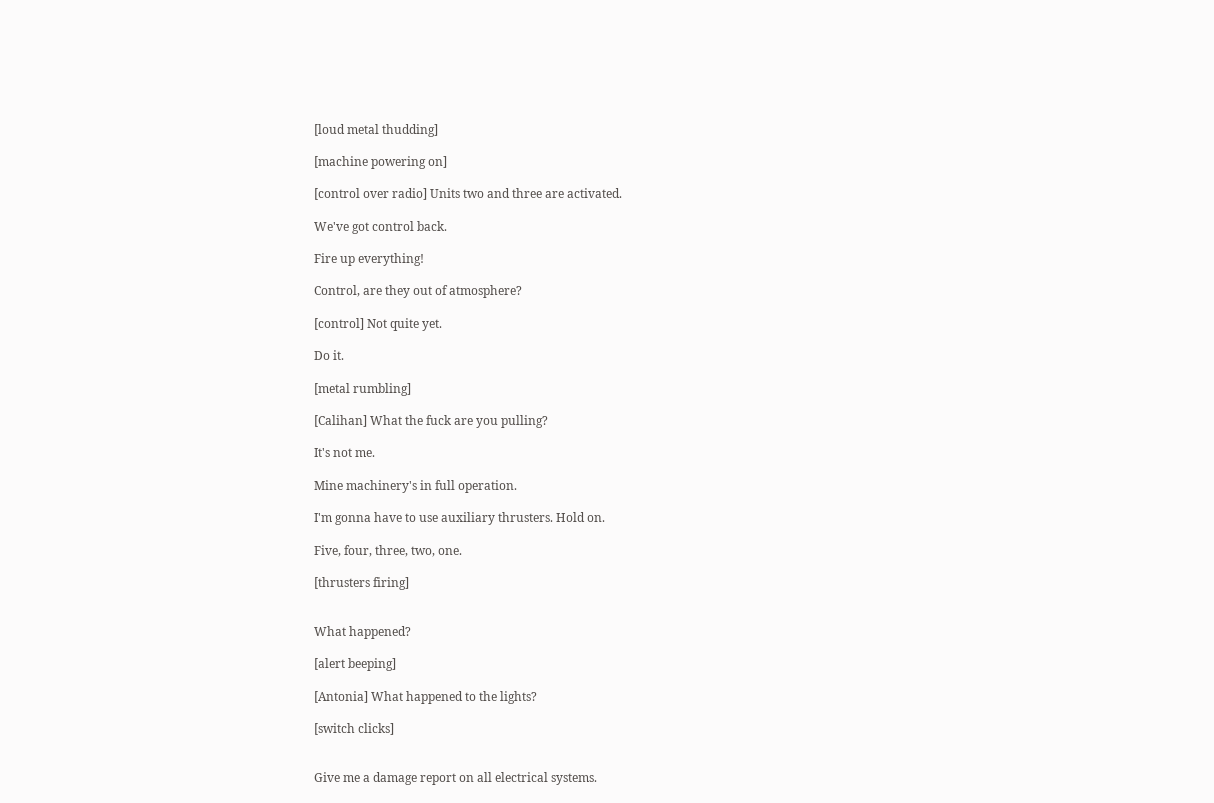[loud metal thudding]

[machine powering on]

[control over radio] Units two and three are activated.

We've got control back.

Fire up everything!

Control, are they out of atmosphere?

[control] Not quite yet.

Do it.

[metal rumbling]

[Calihan] What the fuck are you pulling?

It's not me.

Mine machinery's in full operation.

I'm gonna have to use auxiliary thrusters. Hold on.

Five, four, three, two, one.

[thrusters firing]


What happened?

[alert beeping]

[Antonia] What happened to the lights?

[switch clicks]


Give me a damage report on all electrical systems.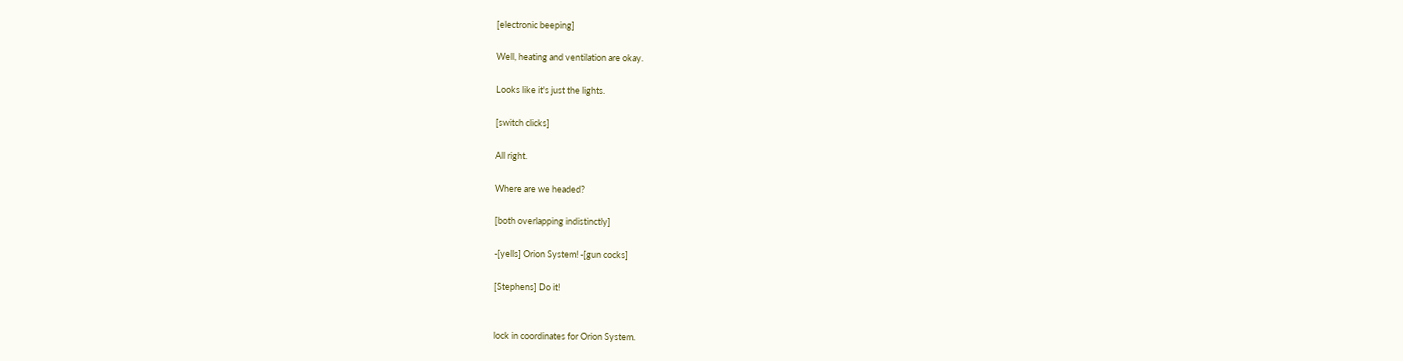[electronic beeping]

Well, heating and ventilation are okay.

Looks like it's just the lights.

[switch clicks]

All right.

Where are we headed?

[both overlapping indistinctly]

-[yells] Orion System! -[gun cocks]

[Stephens] Do it!


lock in coordinates for Orion System.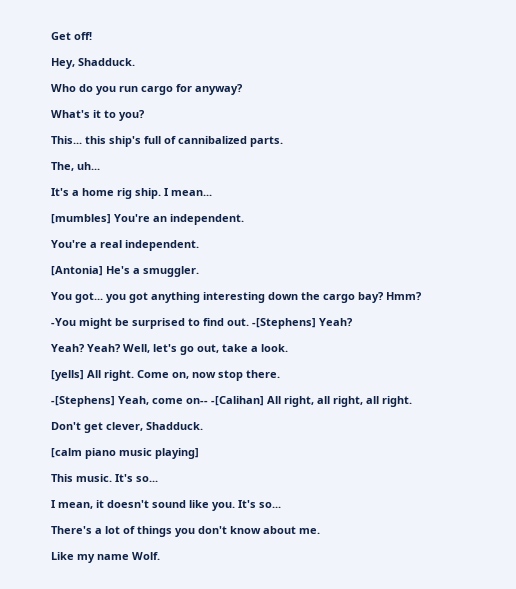Get off!

Hey, Shadduck.

Who do you run cargo for anyway?

What's it to you?

This... this ship's full of cannibalized parts.

The, uh...

It's a home rig ship. I mean...

[mumbles] You're an independent.

You're a real independent.

[Antonia] He's a smuggler.

You got... you got anything interesting down the cargo bay? Hmm?

-You might be surprised to find out. -[Stephens] Yeah?

Yeah? Yeah? Well, let's go out, take a look.

[yells] All right. Come on, now stop there.

-[Stephens] Yeah, come on-- -[Calihan] All right, all right, all right.

Don't get clever, Shadduck.

[calm piano music playing]

This music. It's so...

I mean, it doesn't sound like you. It's so...

There's a lot of things you don't know about me.

Like my name Wolf.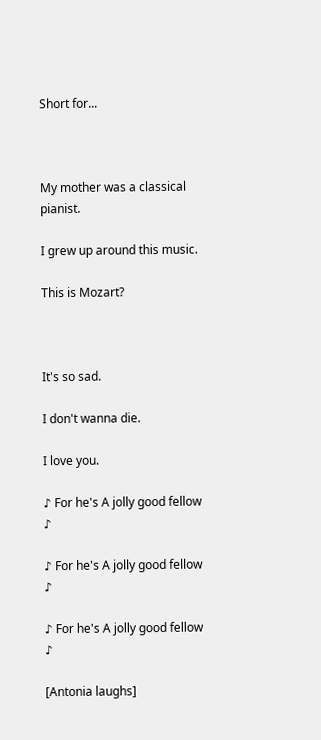Short for...



My mother was a classical pianist.

I grew up around this music.

This is Mozart?



It's so sad.

I don't wanna die.

I love you.

♪ For he's A jolly good fellow ♪

♪ For he's A jolly good fellow ♪

♪ For he's A jolly good fellow ♪

[Antonia laughs]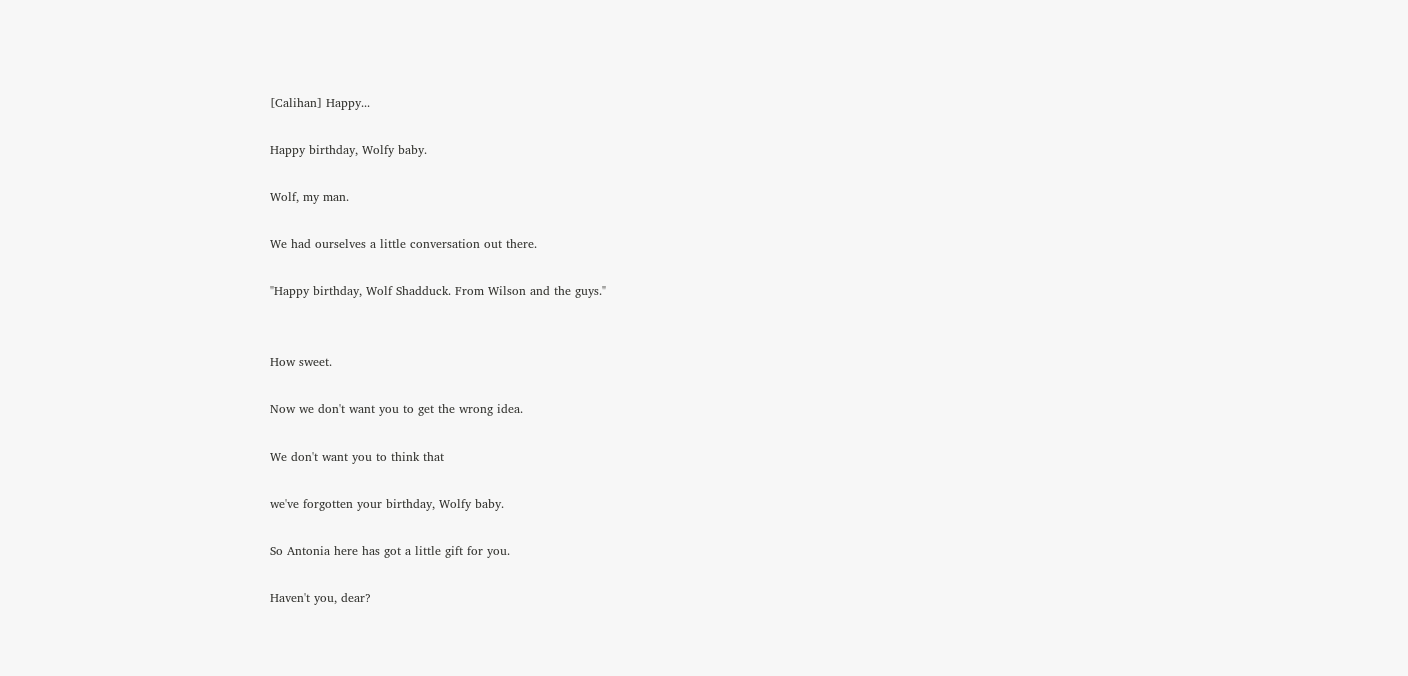[Calihan] Happy...

Happy birthday, Wolfy baby.

Wolf, my man.

We had ourselves a little conversation out there.

"Happy birthday, Wolf Shadduck. From Wilson and the guys."


How sweet.

Now we don't want you to get the wrong idea.

We don't want you to think that

we've forgotten your birthday, Wolfy baby.

So Antonia here has got a little gift for you.

Haven't you, dear?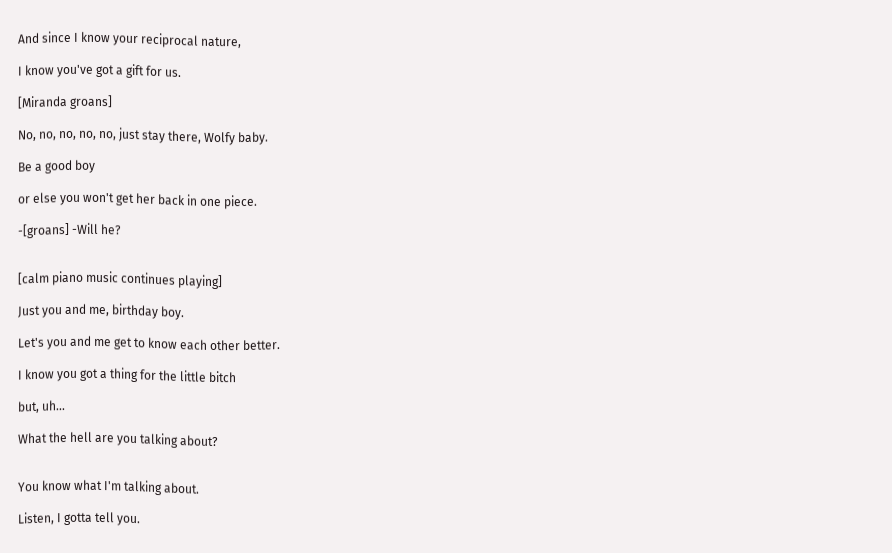And since I know your reciprocal nature,

I know you've got a gift for us.

[Miranda groans]

No, no, no, no, no, just stay there, Wolfy baby.

Be a good boy

or else you won't get her back in one piece.

-[groans] -Will he?


[calm piano music continues playing]

Just you and me, birthday boy.

Let's you and me get to know each other better.

I know you got a thing for the little bitch

but, uh...

What the hell are you talking about?


You know what I'm talking about.

Listen, I gotta tell you.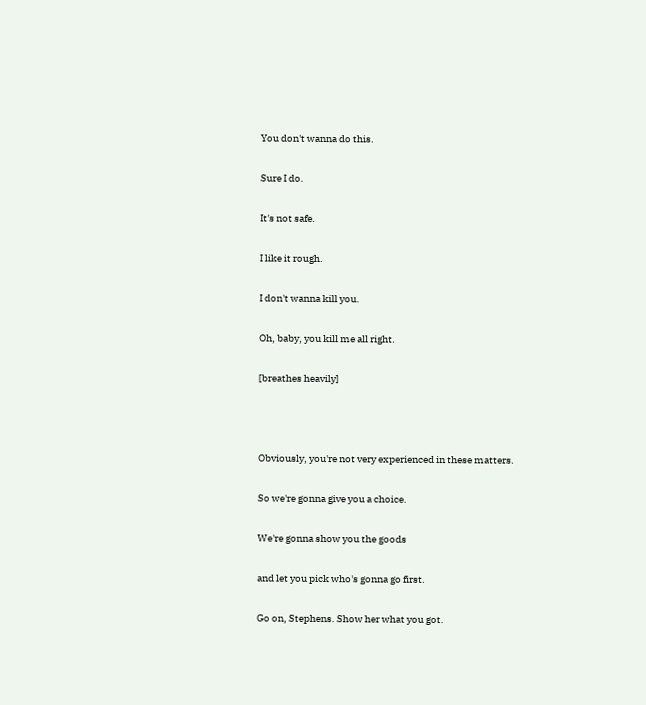You don't wanna do this.

Sure I do.

It's not safe.

I like it rough.

I don't wanna kill you.

Oh, baby, you kill me all right.

[breathes heavily]



Obviously, you're not very experienced in these matters.

So we're gonna give you a choice.

We're gonna show you the goods

and let you pick who's gonna go first.

Go on, Stephens. Show her what you got.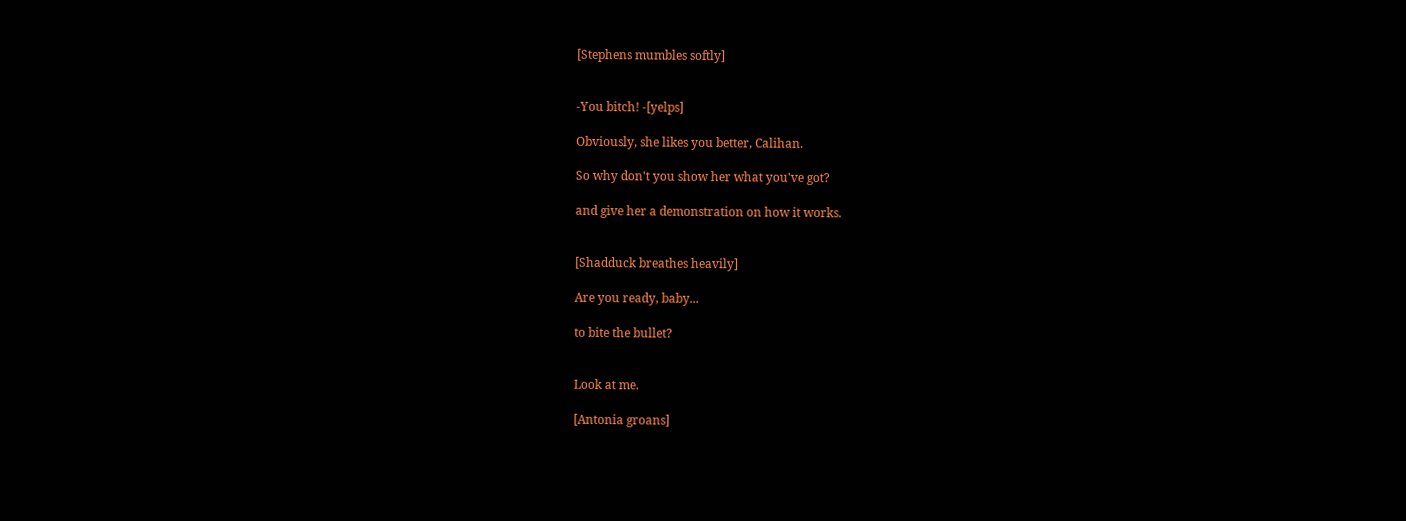[Stephens mumbles softly]


-You bitch! -[yelps]

Obviously, she likes you better, Calihan.

So why don't you show her what you've got?

and give her a demonstration on how it works.


[Shadduck breathes heavily]

Are you ready, baby...

to bite the bullet?


Look at me.

[Antonia groans]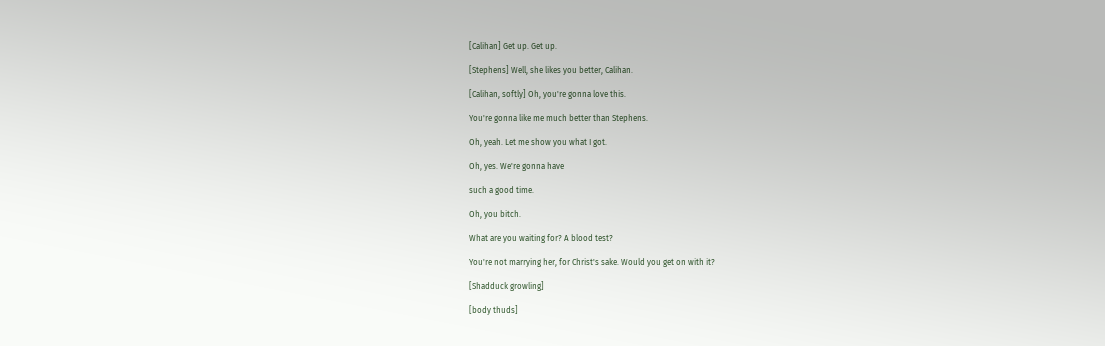[Calihan] Get up. Get up.

[Stephens] Well, she likes you better, Calihan.

[Calihan, softly] Oh, you're gonna love this.

You're gonna like me much better than Stephens.

Oh, yeah. Let me show you what I got.

Oh, yes. We're gonna have

such a good time.

Oh, you bitch.

What are you waiting for? A blood test?

You're not marrying her, for Christ's sake. Would you get on with it?

[Shadduck growling]

[body thuds]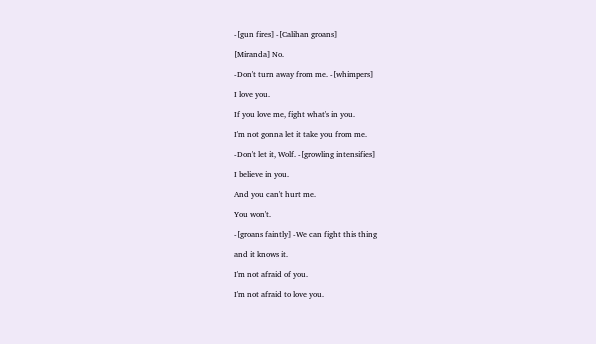-[gun fires] -[Calihan groans]

[Miranda] No.

-Don't turn away from me. -[whimpers]

I love you.

If you love me, fight what's in you.

I'm not gonna let it take you from me.

-Don't let it, Wolf. -[growling intensifies]

I believe in you.

And you can't hurt me.

You won't.

-[groans faintly] -We can fight this thing

and it knows it.

I'm not afraid of you.

I'm not afraid to love you.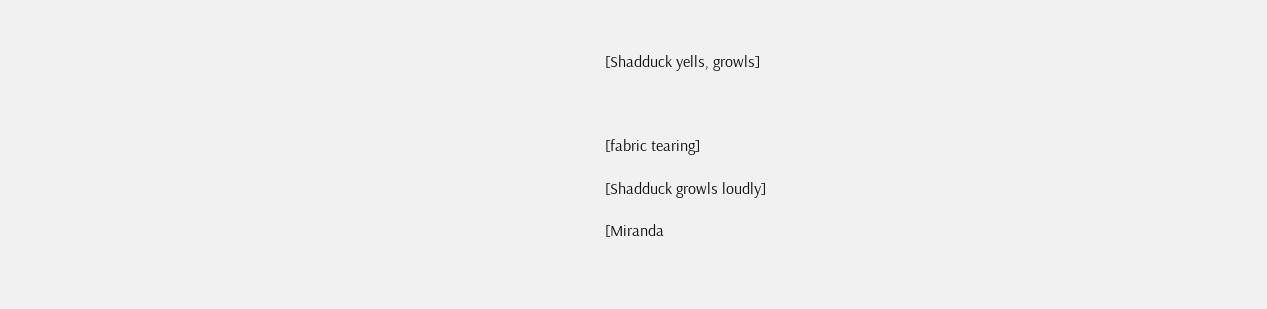[Shadduck yells, growls]



[fabric tearing]

[Shadduck growls loudly]

[Miranda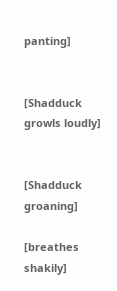panting]


[Shadduck growls loudly]


[Shadduck groaning]

[breathes shakily]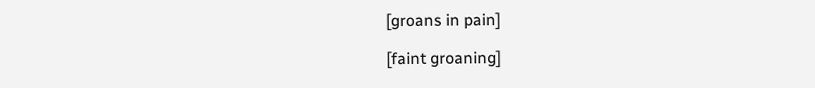[groans in pain]

[faint groaning]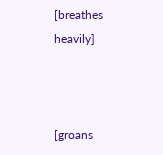[breathes heavily]



[groans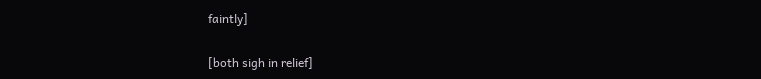faintly]

[both sigh in relief]